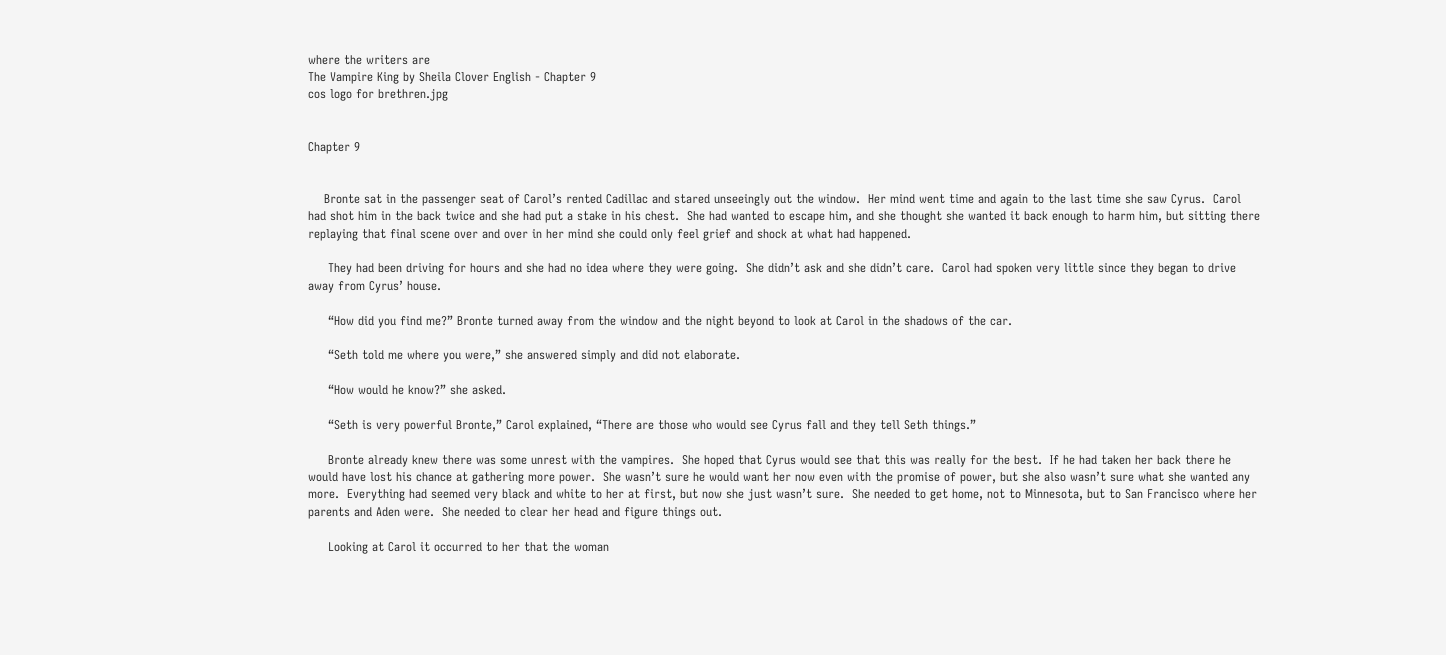where the writers are
The Vampire King by Sheila Clover English - Chapter 9
cos logo for brethren.jpg


Chapter 9


    Bronte sat in the passenger seat of Carol’s rented Cadillac and stared unseeingly out the window.  Her mind went time and again to the last time she saw Cyrus.  Carol had shot him in the back twice and she had put a stake in his chest.  She had wanted to escape him, and she thought she wanted it back enough to harm him, but sitting there replaying that final scene over and over in her mind she could only feel grief and shock at what had happened.

     They had been driving for hours and she had no idea where they were going.  She didn’t ask and she didn’t care.  Carol had spoken very little since they began to drive away from Cyrus’ house.

     “How did you find me?” Bronte turned away from the window and the night beyond to look at Carol in the shadows of the car.

     “Seth told me where you were,” she answered simply and did not elaborate.

     “How would he know?” she asked.

     “Seth is very powerful Bronte,” Carol explained, “There are those who would see Cyrus fall and they tell Seth things.”

     Bronte already knew there was some unrest with the vampires.  She hoped that Cyrus would see that this was really for the best.  If he had taken her back there he would have lost his chance at gathering more power.  She wasn’t sure he would want her now even with the promise of power, but she also wasn’t sure what she wanted any more.  Everything had seemed very black and white to her at first, but now she just wasn’t sure.  She needed to get home, not to Minnesota, but to San Francisco where her parents and Aden were.  She needed to clear her head and figure things out.

     Looking at Carol it occurred to her that the woman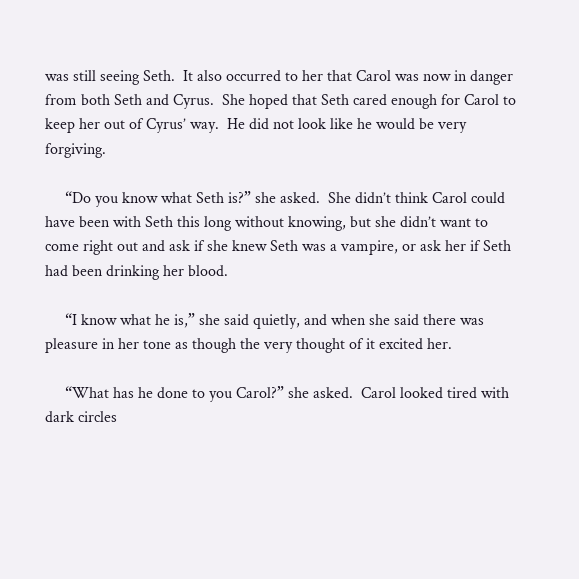was still seeing Seth.  It also occurred to her that Carol was now in danger from both Seth and Cyrus.  She hoped that Seth cared enough for Carol to keep her out of Cyrus’ way.  He did not look like he would be very forgiving.

     “Do you know what Seth is?” she asked.  She didn’t think Carol could have been with Seth this long without knowing, but she didn’t want to come right out and ask if she knew Seth was a vampire, or ask her if Seth had been drinking her blood.

     “I know what he is,” she said quietly, and when she said there was pleasure in her tone as though the very thought of it excited her.

     “What has he done to you Carol?” she asked.  Carol looked tired with dark circles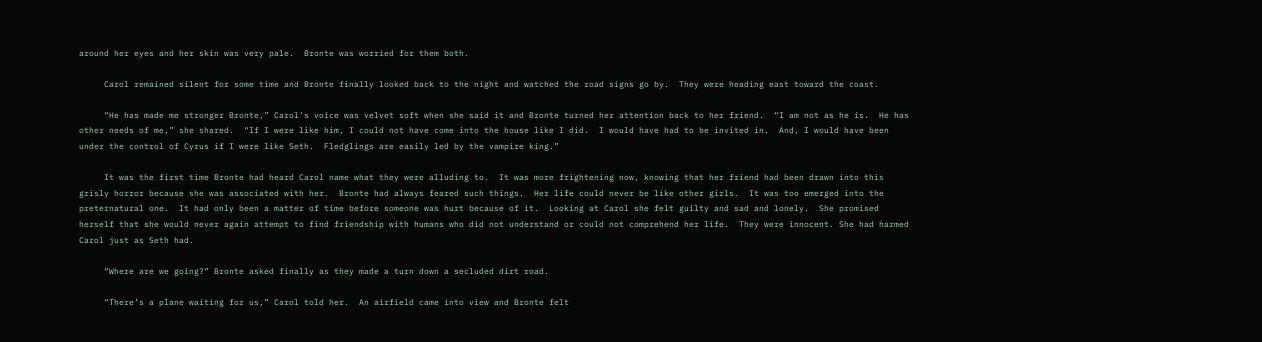around her eyes and her skin was very pale.  Bronte was worried for them both.

     Carol remained silent for some time and Bronte finally looked back to the night and watched the road signs go by.  They were heading east toward the coast.

     “He has made me stronger Bronte,” Carol’s voice was velvet soft when she said it and Bronte turned her attention back to her friend.  “I am not as he is.  He has other needs of me,” she shared.  “If I were like him, I could not have come into the house like I did.  I would have had to be invited in.  And, I would have been under the control of Cyrus if I were like Seth.  Fledglings are easily led by the vampire king.”

     It was the first time Bronte had heard Carol name what they were alluding to.  It was more frightening now, knowing that her friend had been drawn into this grisly horror because she was associated with her.  Bronte had always feared such things.  Her life could never be like other girls.  It was too emerged into the preternatural one.  It had only been a matter of time before someone was hurt because of it.  Looking at Carol she felt guilty and sad and lonely.  She promised herself that she would never again attempt to find friendship with humans who did not understand or could not comprehend her life.  They were innocent. She had harmed Carol just as Seth had.

     “Where are we going?” Bronte asked finally as they made a turn down a secluded dirt road.

     “There’s a plane waiting for us,” Carol told her.  An airfield came into view and Bronte felt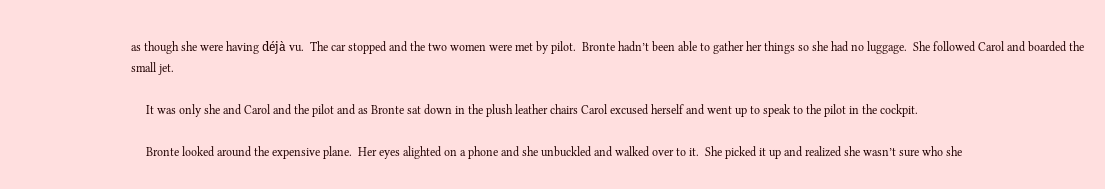as though she were having déjà vu.  The car stopped and the two women were met by pilot.  Bronte hadn’t been able to gather her things so she had no luggage.  She followed Carol and boarded the small jet.

     It was only she and Carol and the pilot and as Bronte sat down in the plush leather chairs Carol excused herself and went up to speak to the pilot in the cockpit.

     Bronte looked around the expensive plane.  Her eyes alighted on a phone and she unbuckled and walked over to it.  She picked it up and realized she wasn’t sure who she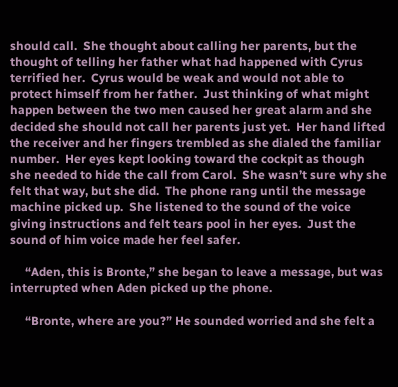should call.  She thought about calling her parents, but the thought of telling her father what had happened with Cyrus terrified her.  Cyrus would be weak and would not able to protect himself from her father.  Just thinking of what might happen between the two men caused her great alarm and she decided she should not call her parents just yet.  Her hand lifted the receiver and her fingers trembled as she dialed the familiar number.  Her eyes kept looking toward the cockpit as though she needed to hide the call from Carol.  She wasn’t sure why she felt that way, but she did.  The phone rang until the message machine picked up.  She listened to the sound of the voice giving instructions and felt tears pool in her eyes.  Just the sound of him voice made her feel safer.

     “Aden, this is Bronte,” she began to leave a message, but was interrupted when Aden picked up the phone.

     “Bronte, where are you?” He sounded worried and she felt a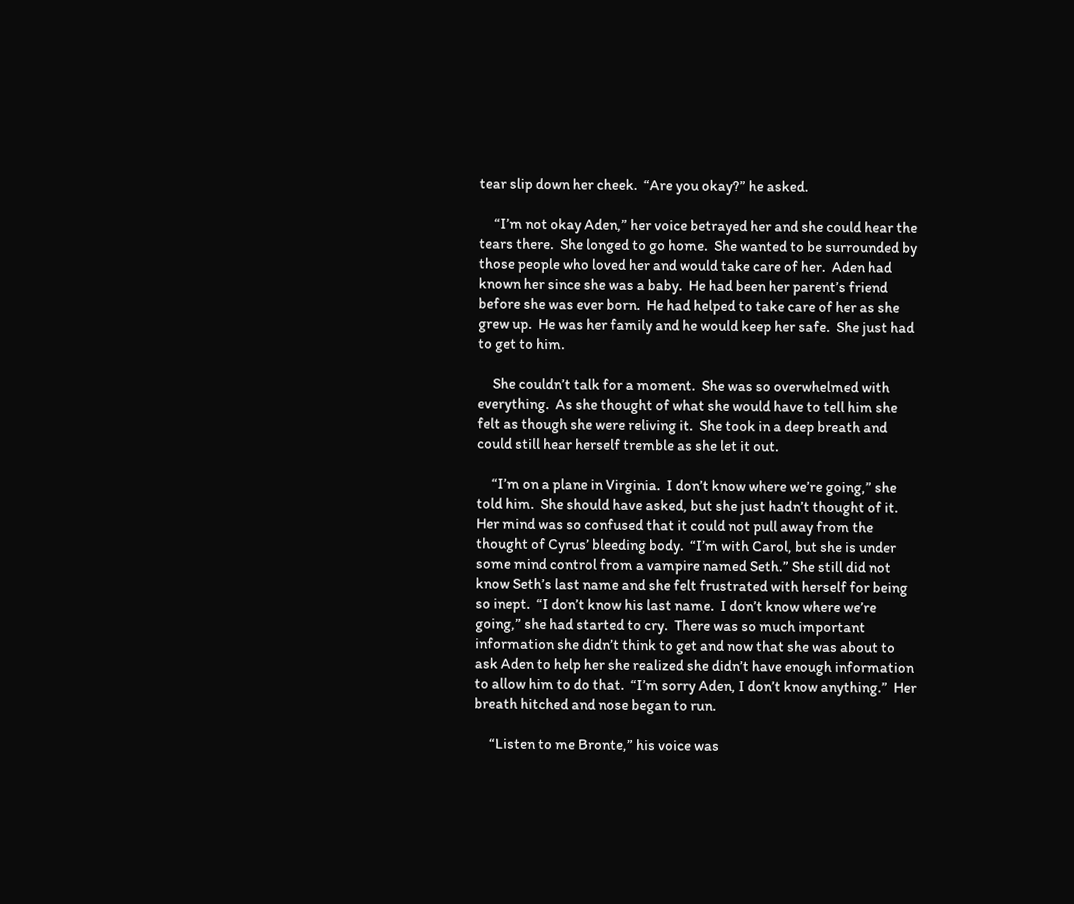tear slip down her cheek.  “Are you okay?” he asked.

     “I’m not okay Aden,” her voice betrayed her and she could hear the tears there.  She longed to go home.  She wanted to be surrounded by those people who loved her and would take care of her.  Aden had known her since she was a baby.  He had been her parent’s friend before she was ever born.  He had helped to take care of her as she grew up.  He was her family and he would keep her safe.  She just had to get to him.

     She couldn’t talk for a moment.  She was so overwhelmed with everything.  As she thought of what she would have to tell him she felt as though she were reliving it.  She took in a deep breath and could still hear herself tremble as she let it out.

     “I’m on a plane in Virginia.  I don’t know where we’re going,” she told him.  She should have asked, but she just hadn’t thought of it.  Her mind was so confused that it could not pull away from the thought of Cyrus’ bleeding body.  “I’m with Carol, but she is under some mind control from a vampire named Seth.” She still did not know Seth’s last name and she felt frustrated with herself for being so inept.  “I don’t know his last name.  I don’t know where we’re going,” she had started to cry.  There was so much important information she didn’t think to get and now that she was about to ask Aden to help her she realized she didn’t have enough information to allow him to do that.  “I’m sorry Aden, I don’t know anything.”  Her breath hitched and nose began to run.

     “Listen to me Bronte,” his voice was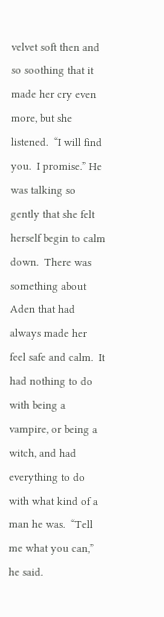velvet soft then and so soothing that it made her cry even more, but she listened.  “I will find you.  I promise.” He was talking so gently that she felt herself begin to calm down.  There was something about Aden that had always made her feel safe and calm.  It had nothing to do with being a vampire, or being a witch, and had everything to do with what kind of a man he was.  “Tell me what you can,” he said.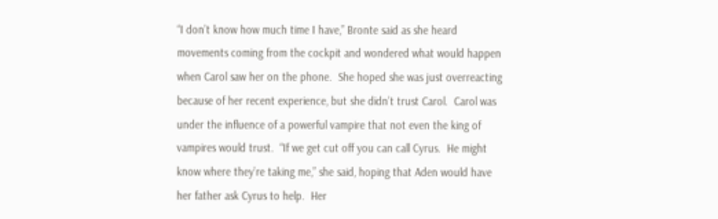“I don’t know how much time I have,” Bronte said as she heard movements coming from the cockpit and wondered what would happen when Carol saw her on the phone.  She hoped she was just overreacting because of her recent experience, but she didn’t trust Carol.  Carol was under the influence of a powerful vampire that not even the king of vampires would trust.  “If we get cut off you can call Cyrus.  He might know where they’re taking me,” she said, hoping that Aden would have her father ask Cyrus to help.  Her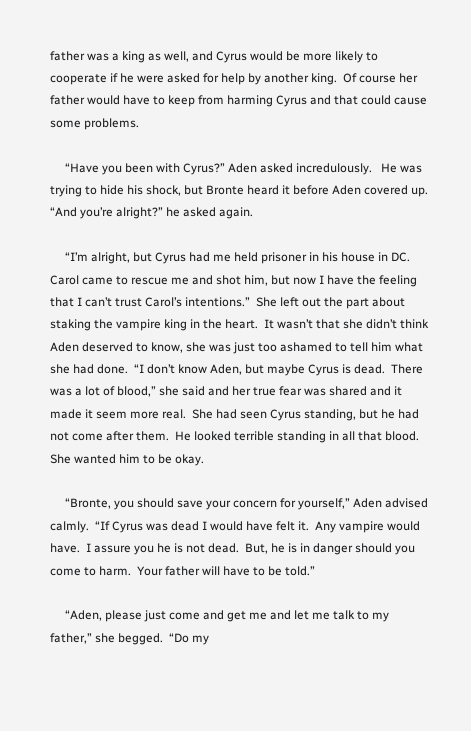father was a king as well, and Cyrus would be more likely to cooperate if he were asked for help by another king.  Of course her father would have to keep from harming Cyrus and that could cause some problems.

     “Have you been with Cyrus?” Aden asked incredulously.   He was trying to hide his shock, but Bronte heard it before Aden covered up.  “And you’re alright?” he asked again.

     “I’m alright, but Cyrus had me held prisoner in his house in DC.  Carol came to rescue me and shot him, but now I have the feeling that I can’t trust Carol’s intentions.”  She left out the part about staking the vampire king in the heart.  It wasn’t that she didn’t think Aden deserved to know, she was just too ashamed to tell him what she had done.  “I don’t know Aden, but maybe Cyrus is dead.  There was a lot of blood,” she said and her true fear was shared and it made it seem more real.  She had seen Cyrus standing, but he had not come after them.  He looked terrible standing in all that blood.  She wanted him to be okay.

     “Bronte, you should save your concern for yourself,” Aden advised calmly.  “If Cyrus was dead I would have felt it.  Any vampire would have.  I assure you he is not dead.  But, he is in danger should you come to harm.  Your father will have to be told.”

     “Aden, please just come and get me and let me talk to my father,” she begged.  “Do my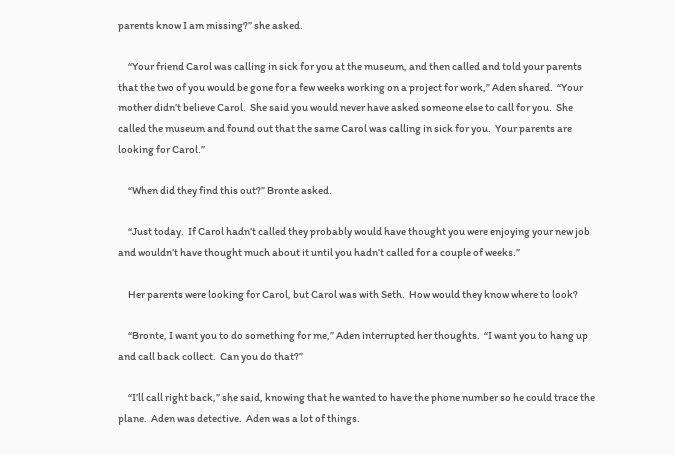parents know I am missing?” she asked.

     “Your friend Carol was calling in sick for you at the museum, and then called and told your parents that the two of you would be gone for a few weeks working on a project for work,” Aden shared.  “Your mother didn’t believe Carol.  She said you would never have asked someone else to call for you.  She called the museum and found out that the same Carol was calling in sick for you.  Your parents are looking for Carol.”

     “When did they find this out?” Bronte asked.

     “Just today.  If Carol hadn’t called they probably would have thought you were enjoying your new job and wouldn’t have thought much about it until you hadn’t called for a couple of weeks.”

     Her parents were looking for Carol, but Carol was with Seth.  How would they know where to look?

     “Bronte, I want you to do something for me,” Aden interrupted her thoughts.  “I want you to hang up and call back collect.  Can you do that?”

     “I’ll call right back,” she said, knowing that he wanted to have the phone number so he could trace the plane.  Aden was detective.  Aden was a lot of things.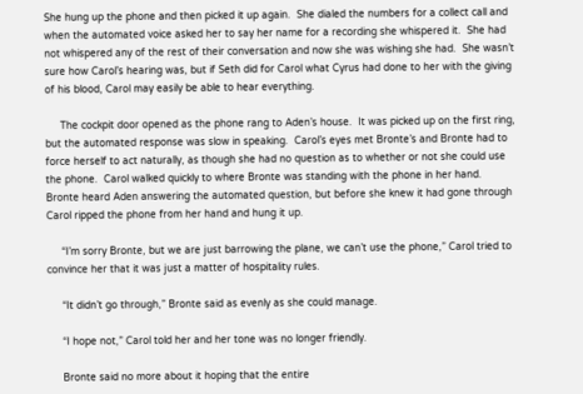She hung up the phone and then picked it up again.  She dialed the numbers for a collect call and when the automated voice asked her to say her name for a recording she whispered it.  She had not whispered any of the rest of their conversation and now she was wishing she had.  She wasn’t sure how Carol’s hearing was, but if Seth did for Carol what Cyrus had done to her with the giving of his blood, Carol may easily be able to hear everything.

     The cockpit door opened as the phone rang to Aden’s house.  It was picked up on the first ring, but the automated response was slow in speaking.  Carol’s eyes met Bronte’s and Bronte had to force herself to act naturally, as though she had no question as to whether or not she could use the phone.  Carol walked quickly to where Bronte was standing with the phone in her hand.  Bronte heard Aden answering the automated question, but before she knew it had gone through Carol ripped the phone from her hand and hung it up.

     “I’m sorry Bronte, but we are just barrowing the plane, we can’t use the phone,” Carol tried to convince her that it was just a matter of hospitality rules.

     “It didn’t go through,” Bronte said as evenly as she could manage.

     “I hope not,” Carol told her and her tone was no longer friendly.

     Bronte said no more about it hoping that the entire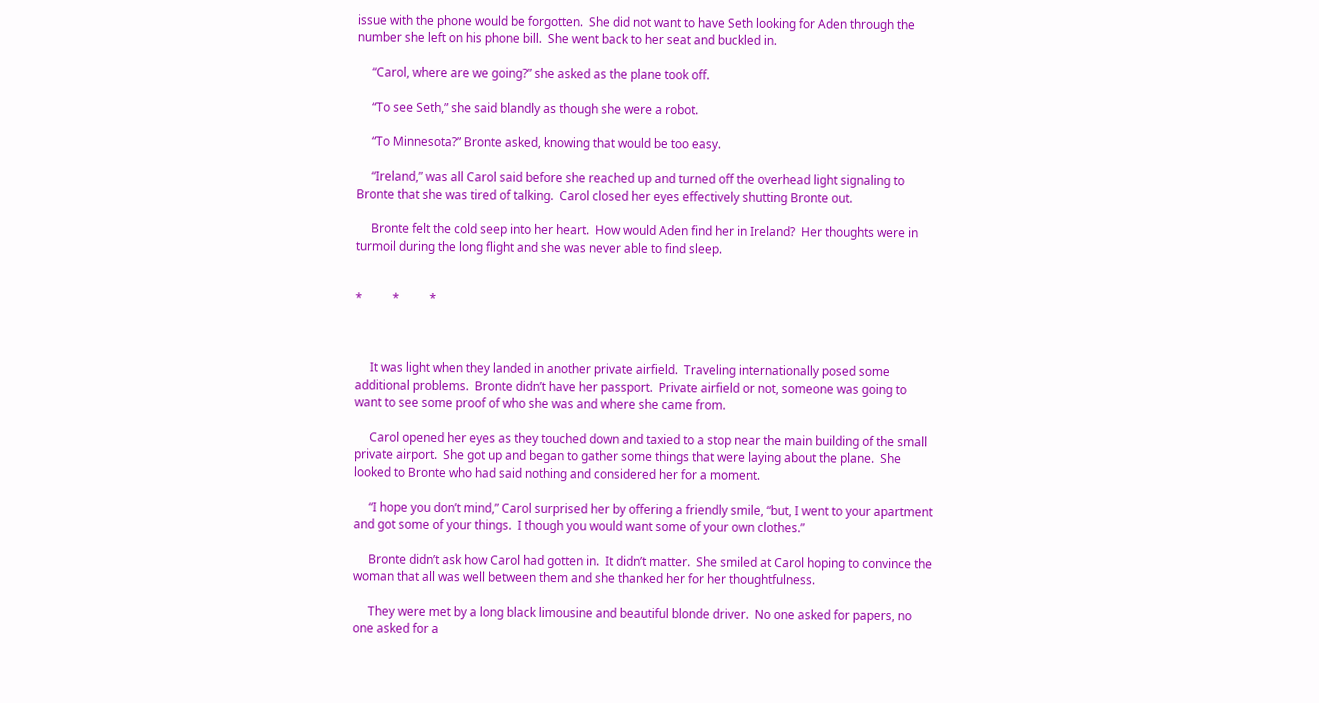issue with the phone would be forgotten.  She did not want to have Seth looking for Aden through the number she left on his phone bill.  She went back to her seat and buckled in.

     “Carol, where are we going?” she asked as the plane took off.

     “To see Seth,” she said blandly as though she were a robot.

     “To Minnesota?” Bronte asked, knowing that would be too easy.

     “Ireland,” was all Carol said before she reached up and turned off the overhead light signaling to Bronte that she was tired of talking.  Carol closed her eyes effectively shutting Bronte out.

     Bronte felt the cold seep into her heart.  How would Aden find her in Ireland?  Her thoughts were in turmoil during the long flight and she was never able to find sleep.


*          *          *



     It was light when they landed in another private airfield.  Traveling internationally posed some additional problems.  Bronte didn’t have her passport.  Private airfield or not, someone was going to want to see some proof of who she was and where she came from.

     Carol opened her eyes as they touched down and taxied to a stop near the main building of the small private airport.  She got up and began to gather some things that were laying about the plane.  She looked to Bronte who had said nothing and considered her for a moment.

     “I hope you don’t mind,” Carol surprised her by offering a friendly smile, “but, I went to your apartment and got some of your things.  I though you would want some of your own clothes.”

     Bronte didn’t ask how Carol had gotten in.  It didn’t matter.  She smiled at Carol hoping to convince the woman that all was well between them and she thanked her for her thoughtfulness.

     They were met by a long black limousine and beautiful blonde driver.  No one asked for papers, no one asked for a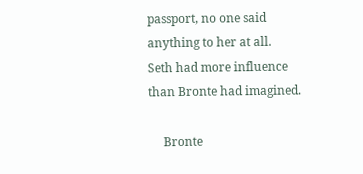passport, no one said anything to her at all.   Seth had more influence than Bronte had imagined.

     Bronte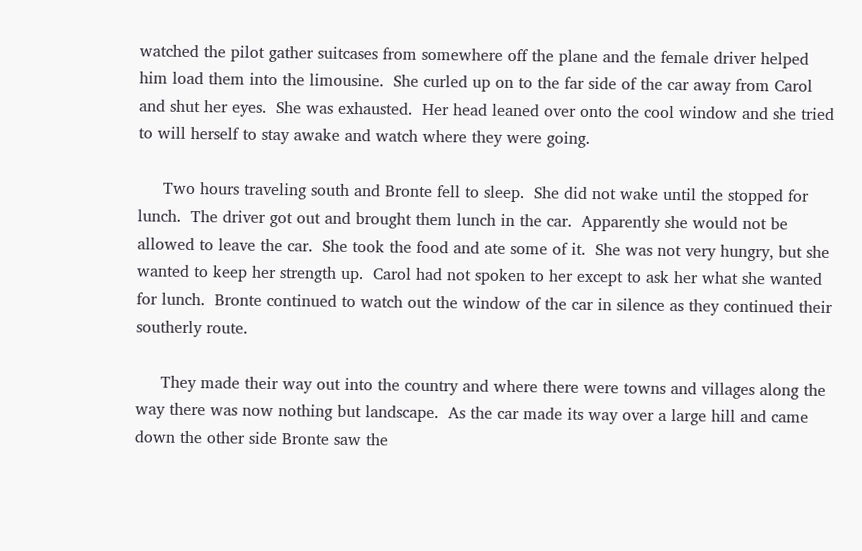watched the pilot gather suitcases from somewhere off the plane and the female driver helped him load them into the limousine.  She curled up on to the far side of the car away from Carol and shut her eyes.  She was exhausted.  Her head leaned over onto the cool window and she tried to will herself to stay awake and watch where they were going.

     Two hours traveling south and Bronte fell to sleep.  She did not wake until the stopped for lunch.  The driver got out and brought them lunch in the car.  Apparently she would not be allowed to leave the car.  She took the food and ate some of it.  She was not very hungry, but she wanted to keep her strength up.  Carol had not spoken to her except to ask her what she wanted for lunch.  Bronte continued to watch out the window of the car in silence as they continued their southerly route.

     They made their way out into the country and where there were towns and villages along the way there was now nothing but landscape.  As the car made its way over a large hill and came down the other side Bronte saw the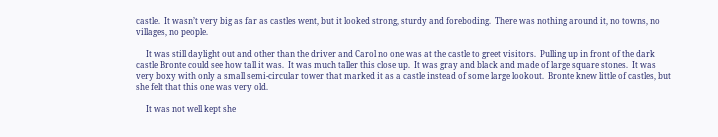castle.  It wasn’t very big as far as castles went, but it looked strong, sturdy and foreboding.  There was nothing around it, no towns, no villages, no people.

     It was still daylight out and other than the driver and Carol no one was at the castle to greet visitors.  Pulling up in front of the dark castle Bronte could see how tall it was.  It was much taller this close up.  It was gray and black and made of large square stones.  It was very boxy with only a small semi-circular tower that marked it as a castle instead of some large lookout.  Bronte knew little of castles, but she felt that this one was very old.

     It was not well kept she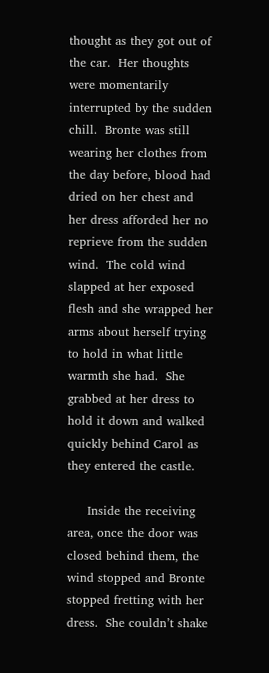thought as they got out of the car.  Her thoughts were momentarily interrupted by the sudden chill.  Bronte was still wearing her clothes from the day before, blood had dried on her chest and her dress afforded her no reprieve from the sudden wind.  The cold wind slapped at her exposed flesh and she wrapped her arms about herself trying to hold in what little warmth she had.  She grabbed at her dress to hold it down and walked quickly behind Carol as they entered the castle.

     Inside the receiving area, once the door was closed behind them, the wind stopped and Bronte stopped fretting with her dress.  She couldn’t shake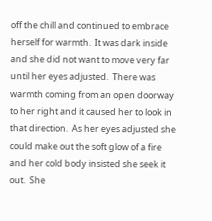off the chill and continued to embrace herself for warmth.  It was dark inside and she did not want to move very far until her eyes adjusted.  There was warmth coming from an open doorway to her right and it caused her to look in that direction.  As her eyes adjusted she could make out the soft glow of a fire and her cold body insisted she seek it out.  She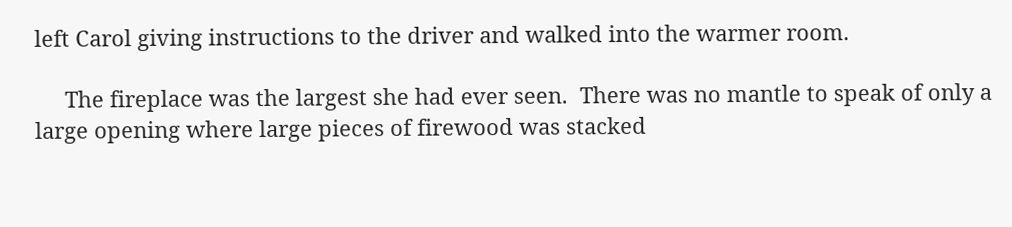left Carol giving instructions to the driver and walked into the warmer room.

     The fireplace was the largest she had ever seen.  There was no mantle to speak of only a large opening where large pieces of firewood was stacked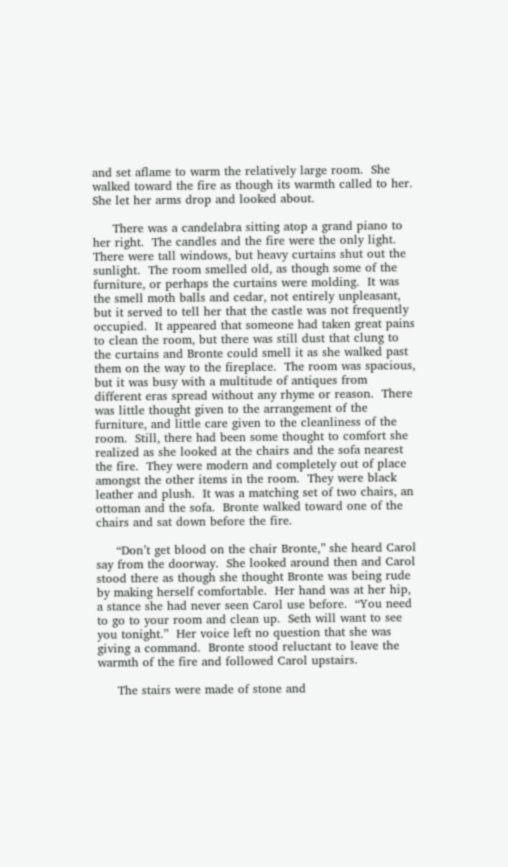and set aflame to warm the relatively large room.  She walked toward the fire as though its warmth called to her.  She let her arms drop and looked about.

     There was a candelabra sitting atop a grand piano to her right.  The candles and the fire were the only light.  There were tall windows, but heavy curtains shut out the sunlight.  The room smelled old, as though some of the furniture, or perhaps the curtains were molding.  It was the smell moth balls and cedar, not entirely unpleasant, but it served to tell her that the castle was not frequently occupied.  It appeared that someone had taken great pains to clean the room, but there was still dust that clung to the curtains and Bronte could smell it as she walked past them on the way to the fireplace.  The room was spacious, but it was busy with a multitude of antiques from different eras spread without any rhyme or reason.  There was little thought given to the arrangement of the furniture, and little care given to the cleanliness of the room.  Still, there had been some thought to comfort she realized as she looked at the chairs and the sofa nearest the fire.  They were modern and completely out of place amongst the other items in the room.  They were black leather and plush.  It was a matching set of two chairs, an ottoman and the sofa.  Bronte walked toward one of the chairs and sat down before the fire.

     “Don’t get blood on the chair Bronte,” she heard Carol say from the doorway.  She looked around then and Carol stood there as though she thought Bronte was being rude by making herself comfortable.  Her hand was at her hip, a stance she had never seen Carol use before.  “You need to go to your room and clean up.  Seth will want to see you tonight.”  Her voice left no question that she was giving a command.  Bronte stood reluctant to leave the warmth of the fire and followed Carol upstairs.

     The stairs were made of stone and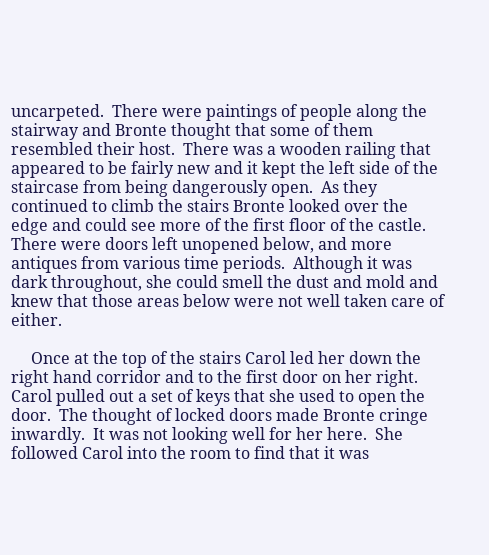uncarpeted.  There were paintings of people along the stairway and Bronte thought that some of them resembled their host.  There was a wooden railing that appeared to be fairly new and it kept the left side of the staircase from being dangerously open.  As they continued to climb the stairs Bronte looked over the edge and could see more of the first floor of the castle.  There were doors left unopened below, and more antiques from various time periods.  Although it was dark throughout, she could smell the dust and mold and knew that those areas below were not well taken care of either.

     Once at the top of the stairs Carol led her down the right hand corridor and to the first door on her right.  Carol pulled out a set of keys that she used to open the door.  The thought of locked doors made Bronte cringe inwardly.  It was not looking well for her here.  She followed Carol into the room to find that it was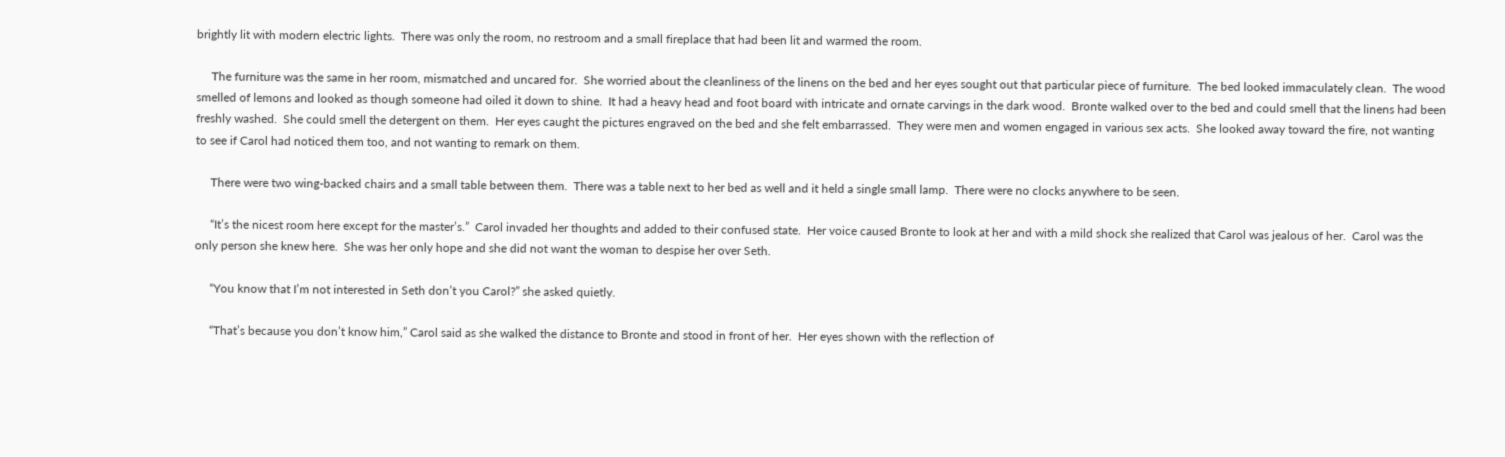brightly lit with modern electric lights.  There was only the room, no restroom and a small fireplace that had been lit and warmed the room.

     The furniture was the same in her room, mismatched and uncared for.  She worried about the cleanliness of the linens on the bed and her eyes sought out that particular piece of furniture.  The bed looked immaculately clean.  The wood smelled of lemons and looked as though someone had oiled it down to shine.  It had a heavy head and foot board with intricate and ornate carvings in the dark wood.  Bronte walked over to the bed and could smell that the linens had been freshly washed.  She could smell the detergent on them.  Her eyes caught the pictures engraved on the bed and she felt embarrassed.  They were men and women engaged in various sex acts.  She looked away toward the fire, not wanting to see if Carol had noticed them too, and not wanting to remark on them.

     There were two wing-backed chairs and a small table between them.  There was a table next to her bed as well and it held a single small lamp.  There were no clocks anywhere to be seen.

     “It’s the nicest room here except for the master’s.”  Carol invaded her thoughts and added to their confused state.  Her voice caused Bronte to look at her and with a mild shock she realized that Carol was jealous of her.  Carol was the only person she knew here.  She was her only hope and she did not want the woman to despise her over Seth.

     “You know that I’m not interested in Seth don’t you Carol?” she asked quietly.

     “That’s because you don’t know him,” Carol said as she walked the distance to Bronte and stood in front of her.  Her eyes shown with the reflection of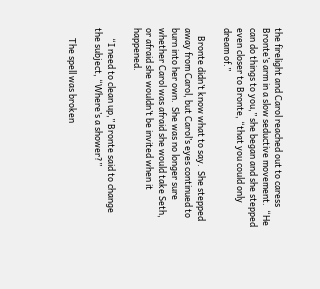the firelight and Carol reached out to caress Bronte’s arm in a slow seductive movement.  “He can do things to you,” she began and she stepped even closer to Bronte, “that you could only dream of.”

    Bronte didn’t know what to say.  She stepped away from Carol, but Carol’s eyes continued to burn into her own.  She was no longer sure whether Carol was afraid she would take Seth, or afraid she wouldn’t be invited when it happened.

     “I need to clean up,” Bronte said to change the subject, “Where’s a shower?”

     The spell was broken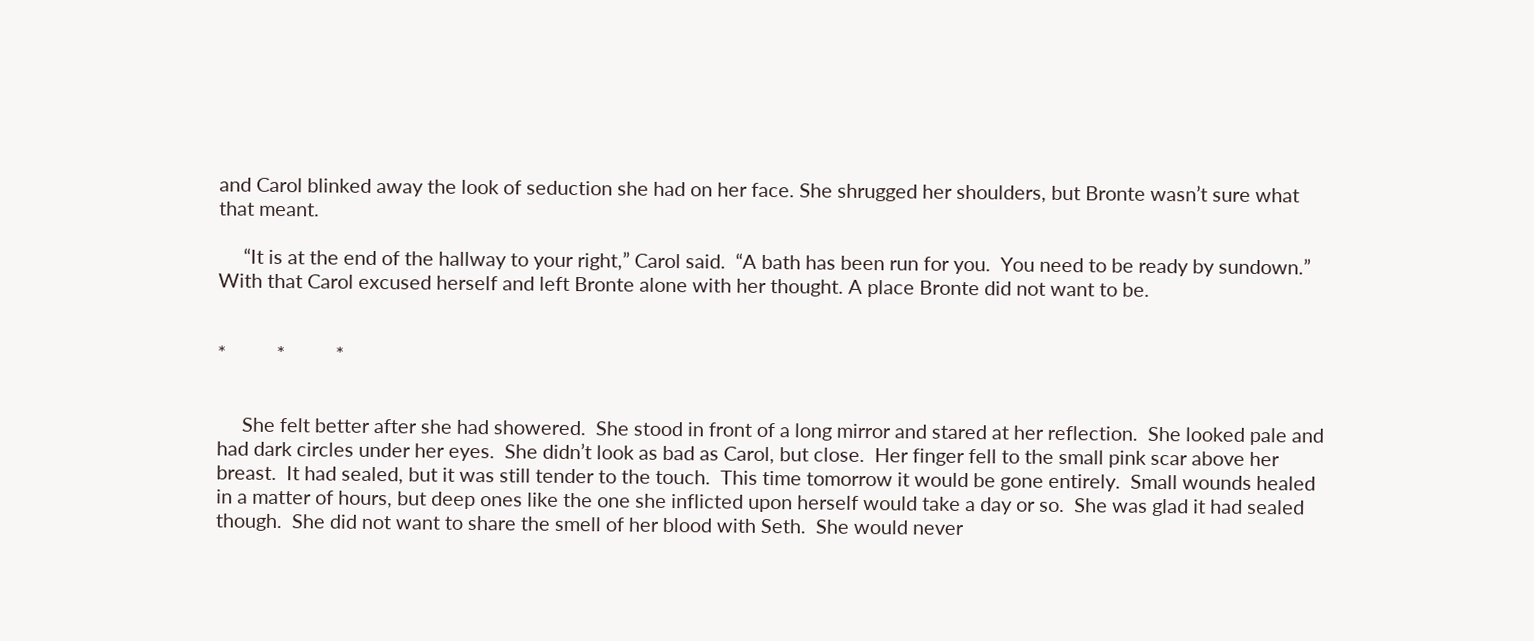and Carol blinked away the look of seduction she had on her face. She shrugged her shoulders, but Bronte wasn’t sure what that meant.

     “It is at the end of the hallway to your right,” Carol said.  “A bath has been run for you.  You need to be ready by sundown.”  With that Carol excused herself and left Bronte alone with her thought. A place Bronte did not want to be.


*          *          *


     She felt better after she had showered.  She stood in front of a long mirror and stared at her reflection.  She looked pale and had dark circles under her eyes.  She didn’t look as bad as Carol, but close.  Her finger fell to the small pink scar above her breast.  It had sealed, but it was still tender to the touch.  This time tomorrow it would be gone entirely.  Small wounds healed in a matter of hours, but deep ones like the one she inflicted upon herself would take a day or so.  She was glad it had sealed though.  She did not want to share the smell of her blood with Seth.  She would never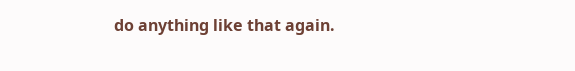do anything like that again.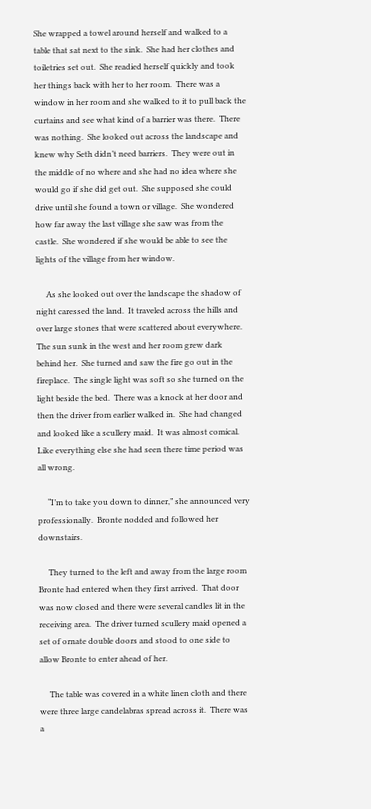She wrapped a towel around herself and walked to a table that sat next to the sink.  She had her clothes and toiletries set out.  She readied herself quickly and took her things back with her to her room.  There was a window in her room and she walked to it to pull back the curtains and see what kind of a barrier was there.  There was nothing.  She looked out across the landscape and knew why Seth didn’t need barriers.  They were out in the middle of no where and she had no idea where she would go if she did get out.  She supposed she could drive until she found a town or village.  She wondered how far away the last village she saw was from the castle.  She wondered if she would be able to see the lights of the village from her window.

     As she looked out over the landscape the shadow of night caressed the land.  It traveled across the hills and over large stones that were scattered about everywhere.  The sun sunk in the west and her room grew dark behind her.  She turned and saw the fire go out in the fireplace.  The single light was soft so she turned on the light beside the bed.  There was a knock at her door and then the driver from earlier walked in.  She had changed and looked like a scullery maid.  It was almost comical.  Like everything else she had seen there time period was all wrong.

     “I’m to take you down to dinner,” she announced very professionally.  Bronte nodded and followed her downstairs.

     They turned to the left and away from the large room Bronte had entered when they first arrived.  That door was now closed and there were several candles lit in the receiving area.  The driver turned scullery maid opened a set of ornate double doors and stood to one side to allow Bronte to enter ahead of her.

     The table was covered in a white linen cloth and there were three large candelabras spread across it.  There was a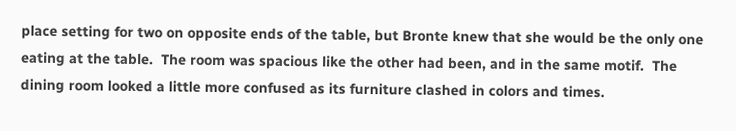place setting for two on opposite ends of the table, but Bronte knew that she would be the only one eating at the table.  The room was spacious like the other had been, and in the same motif.  The dining room looked a little more confused as its furniture clashed in colors and times.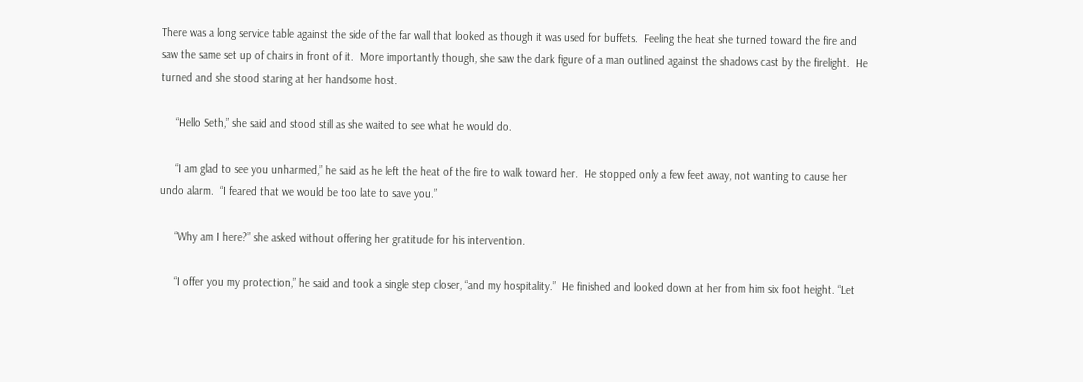There was a long service table against the side of the far wall that looked as though it was used for buffets.  Feeling the heat she turned toward the fire and saw the same set up of chairs in front of it.  More importantly though, she saw the dark figure of a man outlined against the shadows cast by the firelight.  He turned and she stood staring at her handsome host.

     “Hello Seth,” she said and stood still as she waited to see what he would do.

     “I am glad to see you unharmed,” he said as he left the heat of the fire to walk toward her.  He stopped only a few feet away, not wanting to cause her undo alarm.  “I feared that we would be too late to save you.”

     “Why am I here?” she asked without offering her gratitude for his intervention.

     “I offer you my protection,” he said and took a single step closer, “and my hospitality.”  He finished and looked down at her from him six foot height. “Let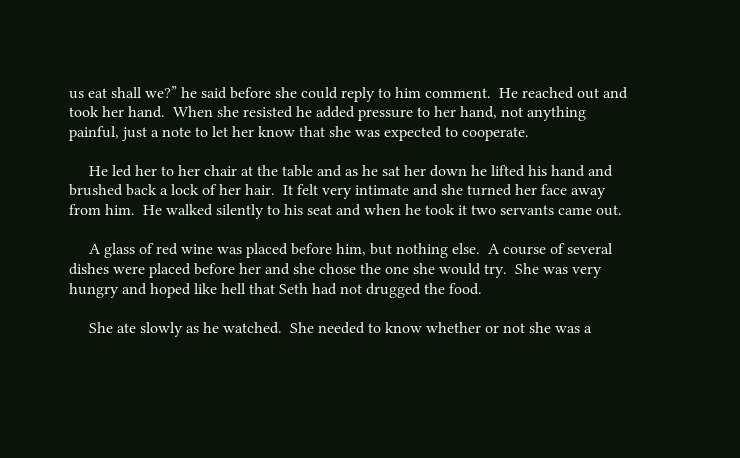us eat shall we?” he said before she could reply to him comment.  He reached out and took her hand.  When she resisted he added pressure to her hand, not anything painful, just a note to let her know that she was expected to cooperate.

     He led her to her chair at the table and as he sat her down he lifted his hand and brushed back a lock of her hair.  It felt very intimate and she turned her face away from him.  He walked silently to his seat and when he took it two servants came out.

     A glass of red wine was placed before him, but nothing else.  A course of several dishes were placed before her and she chose the one she would try.  She was very hungry and hoped like hell that Seth had not drugged the food.

     She ate slowly as he watched.  She needed to know whether or not she was a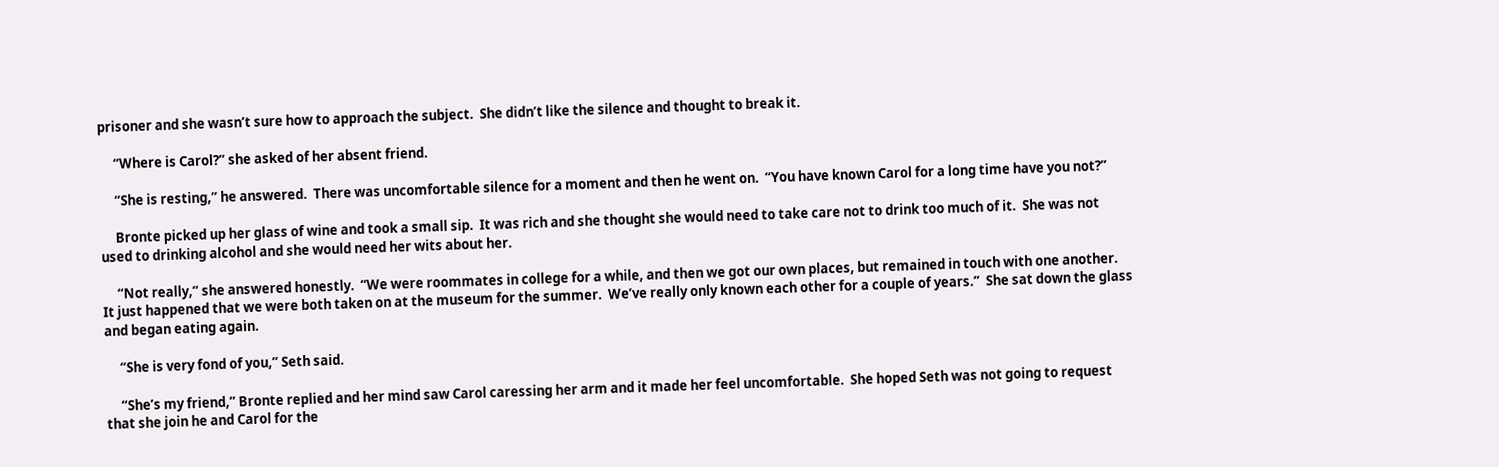prisoner and she wasn’t sure how to approach the subject.  She didn’t like the silence and thought to break it.

     “Where is Carol?” she asked of her absent friend.

     “She is resting,” he answered.  There was uncomfortable silence for a moment and then he went on.  “You have known Carol for a long time have you not?”

     Bronte picked up her glass of wine and took a small sip.  It was rich and she thought she would need to take care not to drink too much of it.  She was not used to drinking alcohol and she would need her wits about her.

     “Not really,” she answered honestly.  “We were roommates in college for a while, and then we got our own places, but remained in touch with one another.  It just happened that we were both taken on at the museum for the summer.  We’ve really only known each other for a couple of years.”  She sat down the glass and began eating again.

     “She is very fond of you,” Seth said.

     “She’s my friend,” Bronte replied and her mind saw Carol caressing her arm and it made her feel uncomfortable.  She hoped Seth was not going to request that she join he and Carol for the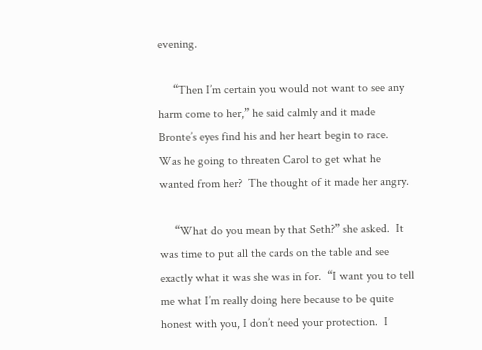evening.

     “Then I’m certain you would not want to see any harm come to her,” he said calmly and it made Bronte’s eyes find his and her heart begin to race.  Was he going to threaten Carol to get what he wanted from her?  The thought of it made her angry.

     “What do you mean by that Seth?” she asked.  It was time to put all the cards on the table and see exactly what it was she was in for.  “I want you to tell me what I’m really doing here because to be quite honest with you, I don’t need your protection.  I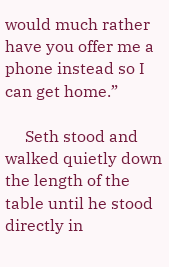would much rather have you offer me a phone instead so I can get home.”

     Seth stood and walked quietly down the length of the table until he stood directly in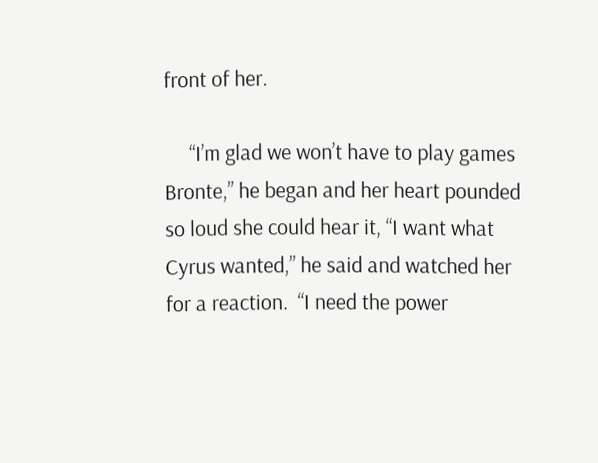front of her.

     “I’m glad we won’t have to play games Bronte,” he began and her heart pounded so loud she could hear it, “I want what Cyrus wanted,” he said and watched her for a reaction.  “I need the power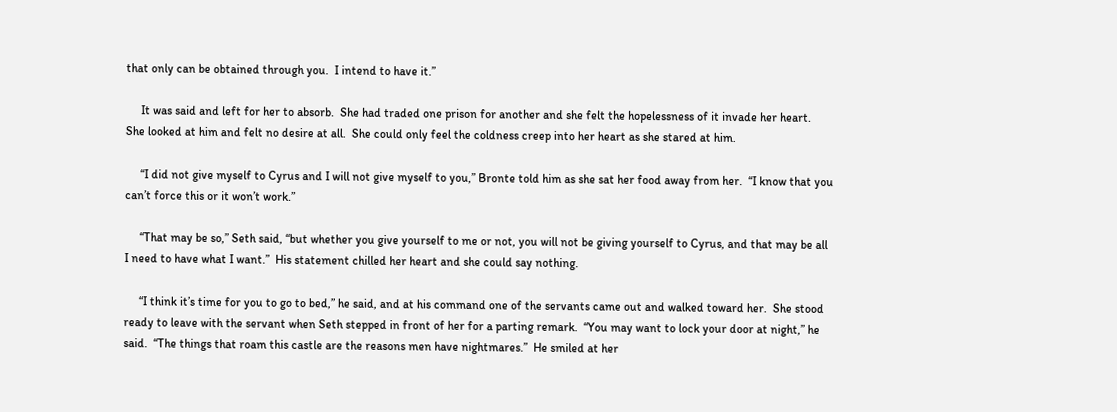that only can be obtained through you.  I intend to have it.”

     It was said and left for her to absorb.  She had traded one prison for another and she felt the hopelessness of it invade her heart.  She looked at him and felt no desire at all.  She could only feel the coldness creep into her heart as she stared at him.

     “I did not give myself to Cyrus and I will not give myself to you,” Bronte told him as she sat her food away from her.  “I know that you can’t force this or it won’t work.”

     “That may be so,” Seth said, “but whether you give yourself to me or not, you will not be giving yourself to Cyrus, and that may be all I need to have what I want.”  His statement chilled her heart and she could say nothing.

     “I think it’s time for you to go to bed,” he said, and at his command one of the servants came out and walked toward her.  She stood ready to leave with the servant when Seth stepped in front of her for a parting remark.  “You may want to lock your door at night,” he said.  “The things that roam this castle are the reasons men have nightmares.”  He smiled at her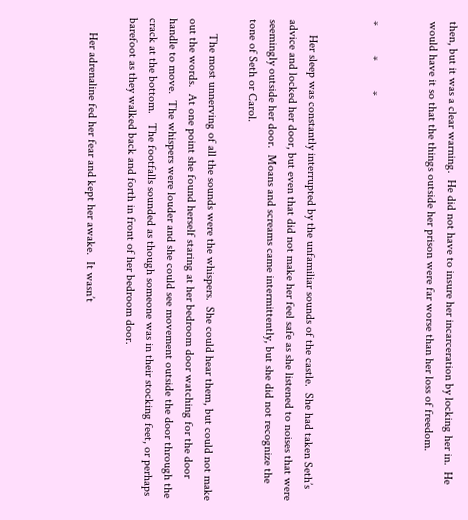then, but it was a clear warning.  He did not have to insure her incarceration by locking her in.  He would have it so that the things outside her prison were far worse than her loss of freedom.


*          *          *


     Her sleep was constantly interrupted by the unfamiliar sounds of the castle.  She had taken Seth’s advice and locked her door, but even that did not make her feel safe as she listened to noises that were seemingly outside her door.  Moans and screams came intermittently, but she did not recognize the tone of Seth or Carol.

     The most unnerving of all the sounds were the whispers.  She could hear them, but could not make out the words.  At one point she found herself staring at her bedroom door watching for the door handle to move.  The whispers were louder and she could see movement outside the door through the crack at the bottom.   The footfalls sounded as though someone was in their stocking feet, or perhaps barefoot as they walked back and forth in front of her bedroom door.

     Her adrenaline fed her fear and kept her awake.  It wasn’t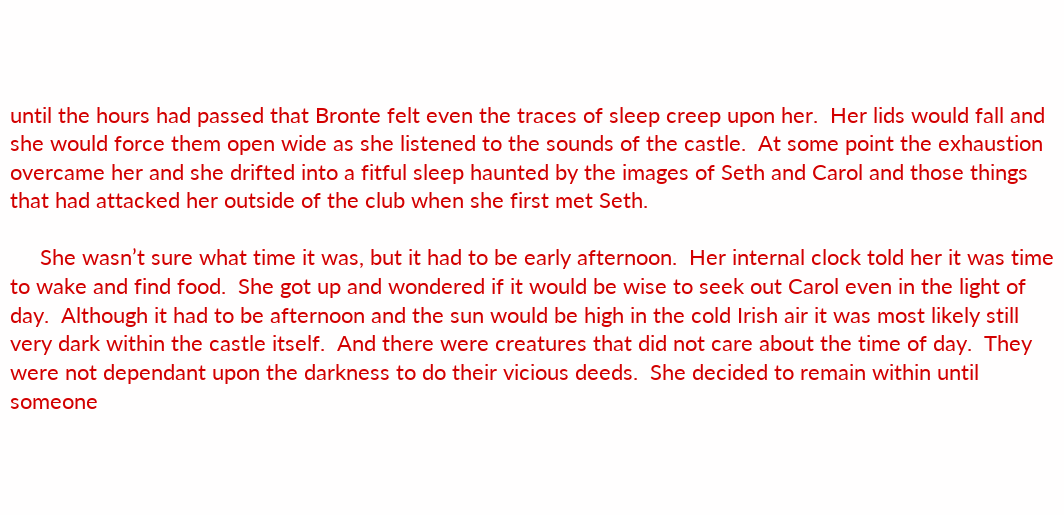until the hours had passed that Bronte felt even the traces of sleep creep upon her.  Her lids would fall and she would force them open wide as she listened to the sounds of the castle.  At some point the exhaustion overcame her and she drifted into a fitful sleep haunted by the images of Seth and Carol and those things that had attacked her outside of the club when she first met Seth.

     She wasn’t sure what time it was, but it had to be early afternoon.  Her internal clock told her it was time to wake and find food.  She got up and wondered if it would be wise to seek out Carol even in the light of day.  Although it had to be afternoon and the sun would be high in the cold Irish air it was most likely still very dark within the castle itself.  And there were creatures that did not care about the time of day.  They were not dependant upon the darkness to do their vicious deeds.  She decided to remain within until someone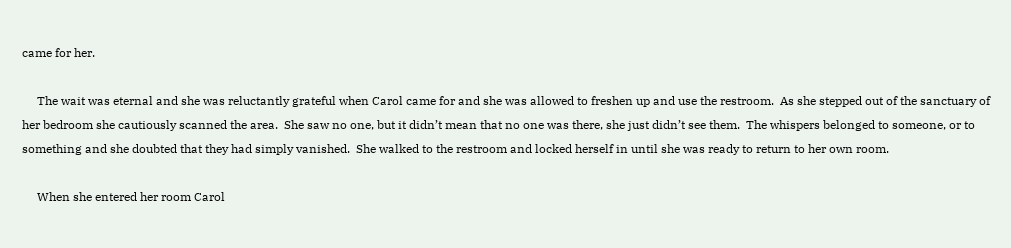came for her.

     The wait was eternal and she was reluctantly grateful when Carol came for and she was allowed to freshen up and use the restroom.  As she stepped out of the sanctuary of her bedroom she cautiously scanned the area.  She saw no one, but it didn’t mean that no one was there, she just didn’t see them.  The whispers belonged to someone, or to something and she doubted that they had simply vanished.  She walked to the restroom and locked herself in until she was ready to return to her own room.

     When she entered her room Carol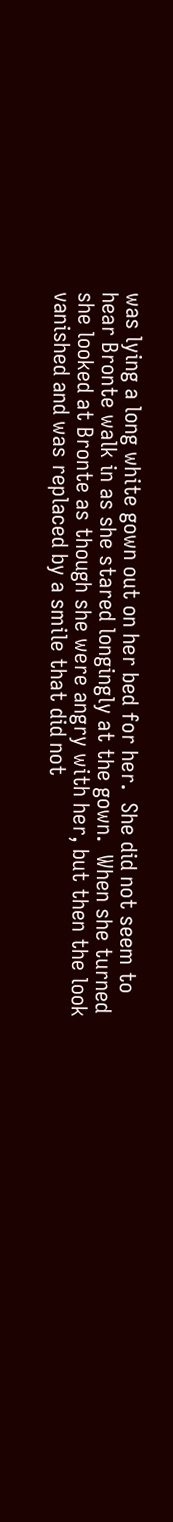was lying a long white gown out on her bed for her.  She did not seem to hear Bronte walk in as she stared longingly at the gown.  When she turned she looked at Bronte as though she were angry with her, but then the look vanished and was replaced by a smile that did not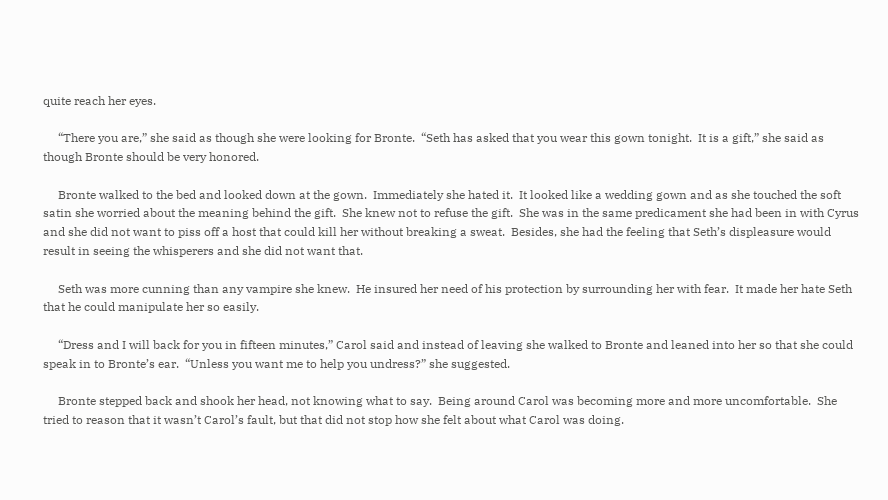quite reach her eyes.

     “There you are,” she said as though she were looking for Bronte.  “Seth has asked that you wear this gown tonight.  It is a gift,” she said as though Bronte should be very honored.

     Bronte walked to the bed and looked down at the gown.  Immediately she hated it.  It looked like a wedding gown and as she touched the soft satin she worried about the meaning behind the gift.  She knew not to refuse the gift.  She was in the same predicament she had been in with Cyrus and she did not want to piss off a host that could kill her without breaking a sweat.  Besides, she had the feeling that Seth’s displeasure would result in seeing the whisperers and she did not want that.

     Seth was more cunning than any vampire she knew.  He insured her need of his protection by surrounding her with fear.  It made her hate Seth that he could manipulate her so easily.

     “Dress and I will back for you in fifteen minutes,” Carol said and instead of leaving she walked to Bronte and leaned into her so that she could speak in to Bronte’s ear.  “Unless you want me to help you undress?” she suggested.

     Bronte stepped back and shook her head, not knowing what to say.  Being around Carol was becoming more and more uncomfortable.  She tried to reason that it wasn’t Carol’s fault, but that did not stop how she felt about what Carol was doing.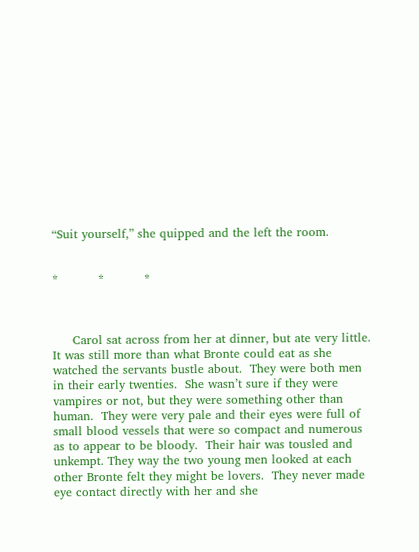“Suit yourself,” she quipped and the left the room.


*          *          *



     Carol sat across from her at dinner, but ate very little. It was still more than what Bronte could eat as she watched the servants bustle about.  They were both men in their early twenties.  She wasn’t sure if they were vampires or not, but they were something other than human.  They were very pale and their eyes were full of small blood vessels that were so compact and numerous as to appear to be bloody.  Their hair was tousled and unkempt. They way the two young men looked at each other Bronte felt they might be lovers.  They never made eye contact directly with her and she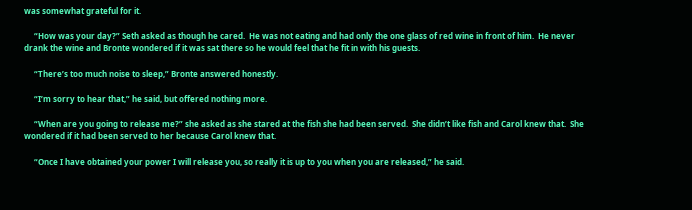was somewhat grateful for it.

     “How was your day?” Seth asked as though he cared.  He was not eating and had only the one glass of red wine in front of him.  He never drank the wine and Bronte wondered if it was sat there so he would feel that he fit in with his guests.

     “There’s too much noise to sleep,” Bronte answered honestly.

     “I’m sorry to hear that,” he said, but offered nothing more.

     “When are you going to release me?” she asked as she stared at the fish she had been served.  She didn’t like fish and Carol knew that.  She wondered if it had been served to her because Carol knew that.

     “Once I have obtained your power I will release you, so really it is up to you when you are released,” he said.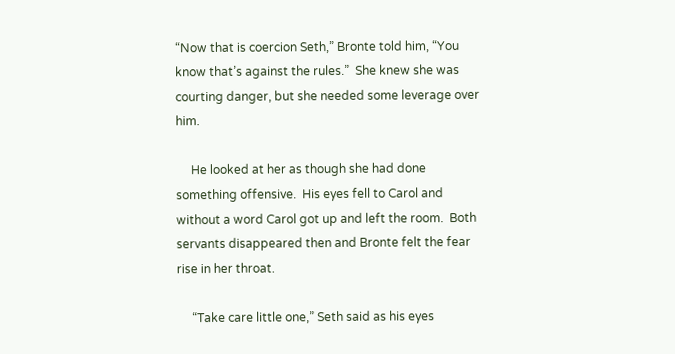“Now that is coercion Seth,” Bronte told him, “You know that’s against the rules.”  She knew she was courting danger, but she needed some leverage over him.

     He looked at her as though she had done something offensive.  His eyes fell to Carol and without a word Carol got up and left the room.  Both servants disappeared then and Bronte felt the fear rise in her throat.

     “Take care little one,” Seth said as his eyes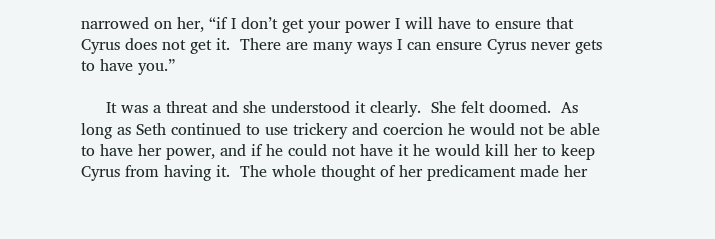narrowed on her, “if I don’t get your power I will have to ensure that Cyrus does not get it.  There are many ways I can ensure Cyrus never gets to have you.”

     It was a threat and she understood it clearly.  She felt doomed.  As long as Seth continued to use trickery and coercion he would not be able to have her power, and if he could not have it he would kill her to keep Cyrus from having it.  The whole thought of her predicament made her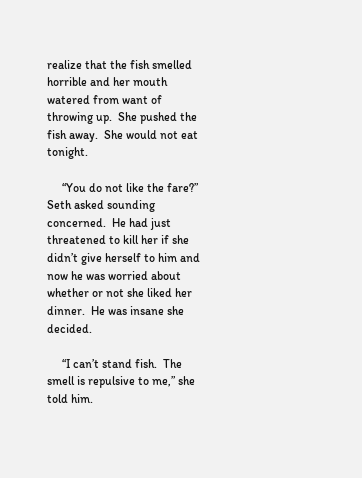realize that the fish smelled horrible and her mouth watered from want of throwing up.  She pushed the fish away.  She would not eat tonight.

     “You do not like the fare?” Seth asked sounding concerned.  He had just threatened to kill her if she didn’t give herself to him and now he was worried about whether or not she liked her dinner.  He was insane she decided.

     “I can’t stand fish.  The smell is repulsive to me,” she told him.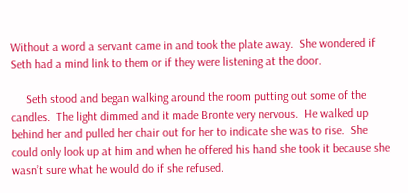Without a word a servant came in and took the plate away.  She wondered if Seth had a mind link to them or if they were listening at the door.

     Seth stood and began walking around the room putting out some of the candles.  The light dimmed and it made Bronte very nervous.  He walked up behind her and pulled her chair out for her to indicate she was to rise.  She could only look up at him and when he offered his hand she took it because she wasn’t sure what he would do if she refused.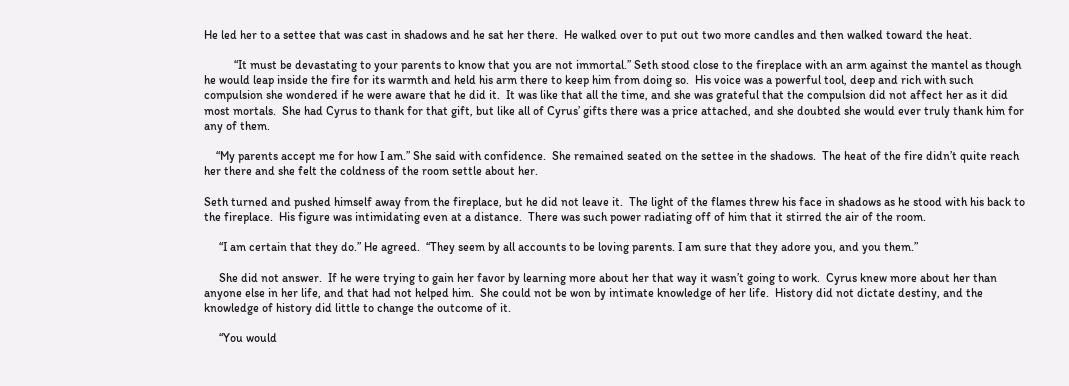He led her to a settee that was cast in shadows and he sat her there.  He walked over to put out two more candles and then walked toward the heat.

          “It must be devastating to your parents to know that you are not immortal.” Seth stood close to the fireplace with an arm against the mantel as though he would leap inside the fire for its warmth and held his arm there to keep him from doing so.  His voice was a powerful tool, deep and rich with such compulsion she wondered if he were aware that he did it.  It was like that all the time, and she was grateful that the compulsion did not affect her as it did most mortals.  She had Cyrus to thank for that gift, but like all of Cyrus’ gifts there was a price attached, and she doubted she would ever truly thank him for any of them.

    “My parents accept me for how I am.” She said with confidence.  She remained seated on the settee in the shadows.  The heat of the fire didn’t quite reach her there and she felt the coldness of the room settle about her.

Seth turned and pushed himself away from the fireplace, but he did not leave it.  The light of the flames threw his face in shadows as he stood with his back to the fireplace.  His figure was intimidating even at a distance.  There was such power radiating off of him that it stirred the air of the room.

     “I am certain that they do.” He agreed.  “They seem by all accounts to be loving parents. I am sure that they adore you, and you them.”

     She did not answer.  If he were trying to gain her favor by learning more about her that way it wasn’t going to work.  Cyrus knew more about her than anyone else in her life, and that had not helped him.  She could not be won by intimate knowledge of her life.  History did not dictate destiny, and the knowledge of history did little to change the outcome of it.

     “You would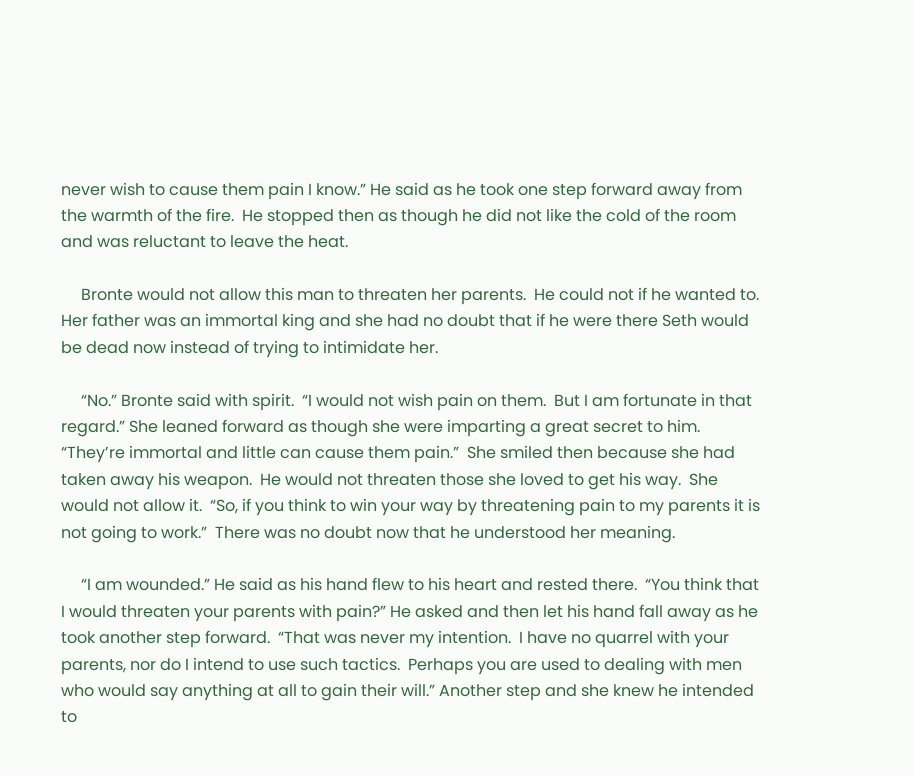never wish to cause them pain I know.” He said as he took one step forward away from the warmth of the fire.  He stopped then as though he did not like the cold of the room and was reluctant to leave the heat.

     Bronte would not allow this man to threaten her parents.  He could not if he wanted to.  Her father was an immortal king and she had no doubt that if he were there Seth would be dead now instead of trying to intimidate her.

     “No.” Bronte said with spirit.  “I would not wish pain on them.  But I am fortunate in that regard.” She leaned forward as though she were imparting a great secret to him.  “They’re immortal and little can cause them pain.”  She smiled then because she had taken away his weapon.  He would not threaten those she loved to get his way.  She would not allow it.  “So, if you think to win your way by threatening pain to my parents it is not going to work.”  There was no doubt now that he understood her meaning.

     “I am wounded.” He said as his hand flew to his heart and rested there.  “You think that I would threaten your parents with pain?” He asked and then let his hand fall away as he took another step forward.  “That was never my intention.  I have no quarrel with your parents, nor do I intend to use such tactics.  Perhaps you are used to dealing with men who would say anything at all to gain their will.” Another step and she knew he intended to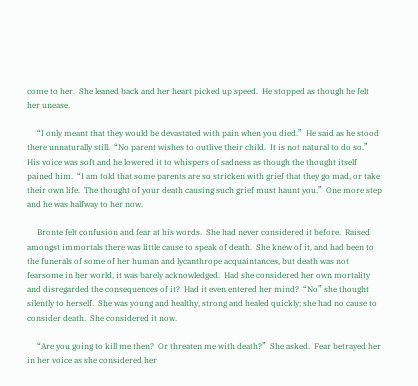come to her.  She leaned back and her heart picked up speed.  He stopped as though he felt her unease.

     “I only meant that they would be devastated with pain when you died.”  He said as he stood there unnaturally still.  “No parent wishes to outlive their child.  It is not natural to do so.”  His voice was soft and he lowered it to whispers of sadness as though the thought itself pained him.  “I am told that some parents are so stricken with grief that they go mad, or take their own life.  The thought of your death causing such grief must haunt you.”  One more step and he was halfway to her now.

     Bronte felt confusion and fear at his words.  She had never considered it before.  Raised amongst immortals there was little cause to speak of death.  She knew of it, and had been to the funerals of some of her human and lycanthrope acquaintances, but death was not fearsome in her world, it was barely acknowledged.  Had she considered her own mortality and disregarded the consequences of it?  Had it even entered her mind?  “No” she thought silently to herself.  She was young and healthy, strong and healed quickly; she had no cause to consider death.  She considered it now.

     “Are you going to kill me then?  Or threaten me with death?”  She asked.  Fear betrayed her in her voice as she considered her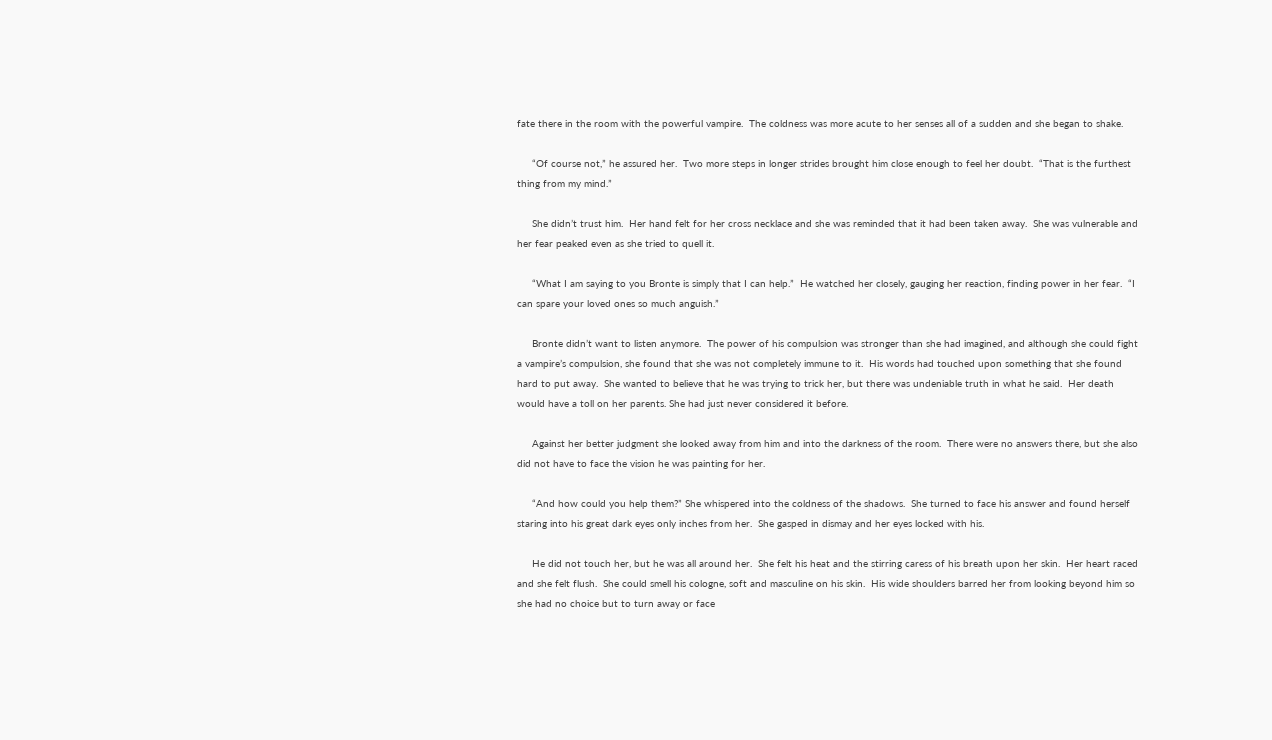fate there in the room with the powerful vampire.  The coldness was more acute to her senses all of a sudden and she began to shake.

     “Of course not,” he assured her.  Two more steps in longer strides brought him close enough to feel her doubt.  “That is the furthest thing from my mind.”

     She didn’t trust him.  Her hand felt for her cross necklace and she was reminded that it had been taken away.  She was vulnerable and her fear peaked even as she tried to quell it.

     “What I am saying to you Bronte is simply that I can help.”  He watched her closely, gauging her reaction, finding power in her fear.  “I can spare your loved ones so much anguish.”

     Bronte didn’t want to listen anymore.  The power of his compulsion was stronger than she had imagined, and although she could fight a vampire’s compulsion, she found that she was not completely immune to it.  His words had touched upon something that she found hard to put away.  She wanted to believe that he was trying to trick her, but there was undeniable truth in what he said.  Her death would have a toll on her parents. She had just never considered it before.

     Against her better judgment she looked away from him and into the darkness of the room.  There were no answers there, but she also did not have to face the vision he was painting for her.

     “And how could you help them?” She whispered into the coldness of the shadows.  She turned to face his answer and found herself staring into his great dark eyes only inches from her.  She gasped in dismay and her eyes locked with his.

     He did not touch her, but he was all around her.  She felt his heat and the stirring caress of his breath upon her skin.  Her heart raced and she felt flush.  She could smell his cologne, soft and masculine on his skin.  His wide shoulders barred her from looking beyond him so she had no choice but to turn away or face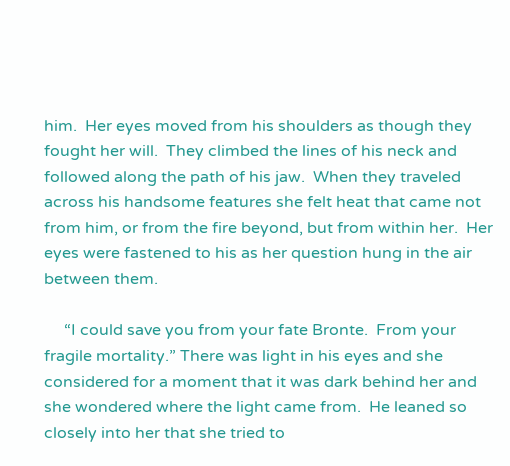him.  Her eyes moved from his shoulders as though they fought her will.  They climbed the lines of his neck and followed along the path of his jaw.  When they traveled across his handsome features she felt heat that came not from him, or from the fire beyond, but from within her.  Her eyes were fastened to his as her question hung in the air between them.

     “I could save you from your fate Bronte.  From your fragile mortality.” There was light in his eyes and she considered for a moment that it was dark behind her and she wondered where the light came from.  He leaned so closely into her that she tried to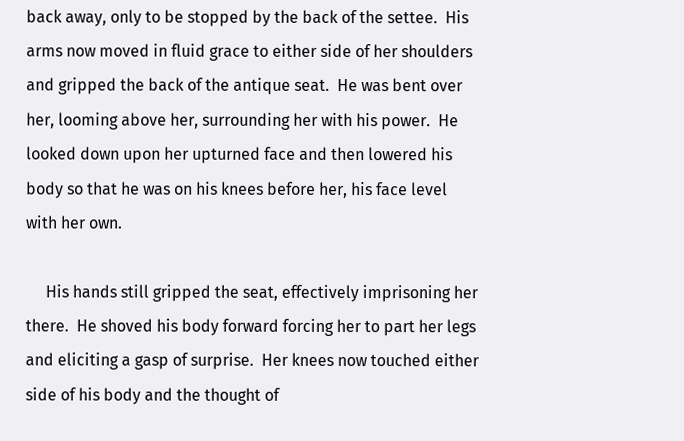back away, only to be stopped by the back of the settee.  His arms now moved in fluid grace to either side of her shoulders and gripped the back of the antique seat.  He was bent over her, looming above her, surrounding her with his power.  He looked down upon her upturned face and then lowered his body so that he was on his knees before her, his face level with her own.

     His hands still gripped the seat, effectively imprisoning her there.  He shoved his body forward forcing her to part her legs and eliciting a gasp of surprise.  Her knees now touched either side of his body and the thought of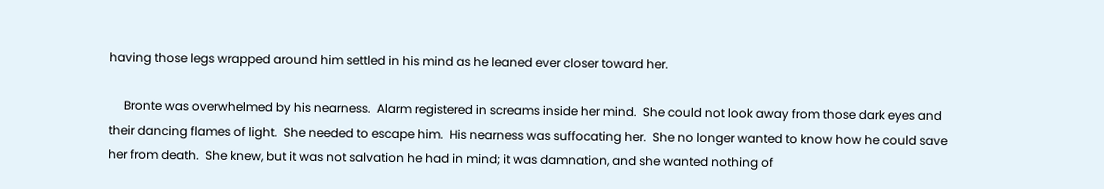having those legs wrapped around him settled in his mind as he leaned ever closer toward her.

     Bronte was overwhelmed by his nearness.  Alarm registered in screams inside her mind.  She could not look away from those dark eyes and their dancing flames of light.  She needed to escape him.  His nearness was suffocating her.  She no longer wanted to know how he could save her from death.  She knew, but it was not salvation he had in mind; it was damnation, and she wanted nothing of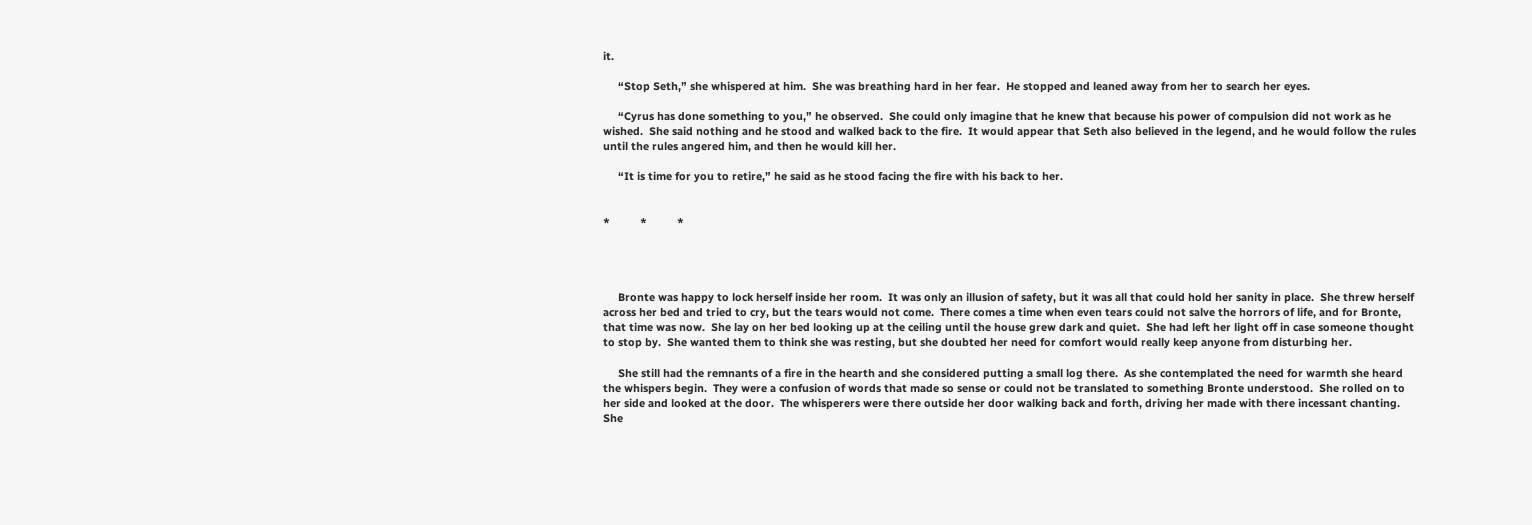it.

     “Stop Seth,” she whispered at him.  She was breathing hard in her fear.  He stopped and leaned away from her to search her eyes.

     “Cyrus has done something to you,” he observed.  She could only imagine that he knew that because his power of compulsion did not work as he wished.  She said nothing and he stood and walked back to the fire.  It would appear that Seth also believed in the legend, and he would follow the rules until the rules angered him, and then he would kill her.

     “It is time for you to retire,” he said as he stood facing the fire with his back to her.


*          *          *




     Bronte was happy to lock herself inside her room.  It was only an illusion of safety, but it was all that could hold her sanity in place.  She threw herself across her bed and tried to cry, but the tears would not come.  There comes a time when even tears could not salve the horrors of life, and for Bronte, that time was now.  She lay on her bed looking up at the ceiling until the house grew dark and quiet.  She had left her light off in case someone thought to stop by.  She wanted them to think she was resting, but she doubted her need for comfort would really keep anyone from disturbing her.

     She still had the remnants of a fire in the hearth and she considered putting a small log there.  As she contemplated the need for warmth she heard the whispers begin.  They were a confusion of words that made so sense or could not be translated to something Bronte understood.  She rolled on to her side and looked at the door.  The whisperers were there outside her door walking back and forth, driving her made with there incessant chanting.  She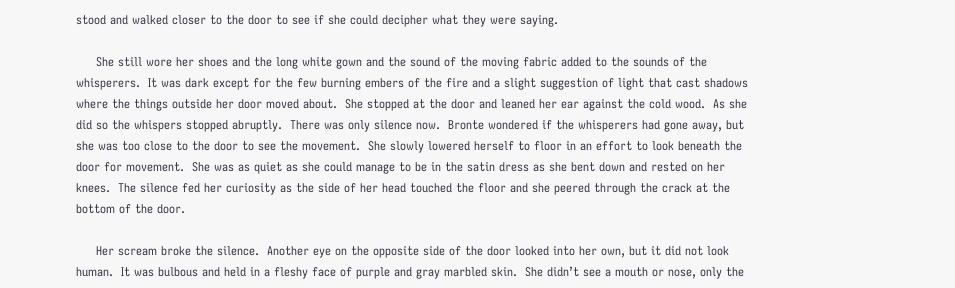stood and walked closer to the door to see if she could decipher what they were saying.

     She still wore her shoes and the long white gown and the sound of the moving fabric added to the sounds of the whisperers.  It was dark except for the few burning embers of the fire and a slight suggestion of light that cast shadows where the things outside her door moved about.  She stopped at the door and leaned her ear against the cold wood.  As she did so the whispers stopped abruptly.  There was only silence now.  Bronte wondered if the whisperers had gone away, but she was too close to the door to see the movement.  She slowly lowered herself to floor in an effort to look beneath the door for movement.  She was as quiet as she could manage to be in the satin dress as she bent down and rested on her knees.  The silence fed her curiosity as the side of her head touched the floor and she peered through the crack at the bottom of the door.

     Her scream broke the silence.  Another eye on the opposite side of the door looked into her own, but it did not look human.  It was bulbous and held in a fleshy face of purple and gray marbled skin.  She didn’t see a mouth or nose, only the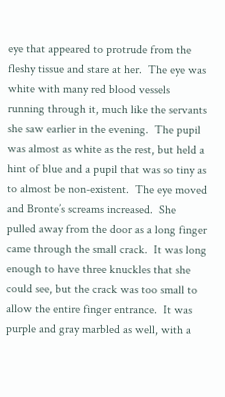eye that appeared to protrude from the fleshy tissue and stare at her.  The eye was white with many red blood vessels running through it, much like the servants she saw earlier in the evening.  The pupil was almost as white as the rest, but held a hint of blue and a pupil that was so tiny as to almost be non-existent.  The eye moved and Bronte’s screams increased.  She pulled away from the door as a long finger came through the small crack.  It was long enough to have three knuckles that she could see, but the crack was too small to allow the entire finger entrance.  It was purple and gray marbled as well, with a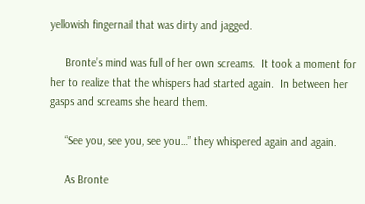yellowish fingernail that was dirty and jagged.

     Bronte’s mind was full of her own screams.  It took a moment for her to realize that the whispers had started again.  In between her gasps and screams she heard them.

     “See you, see you, see you…” they whispered again and again.

     As Bronte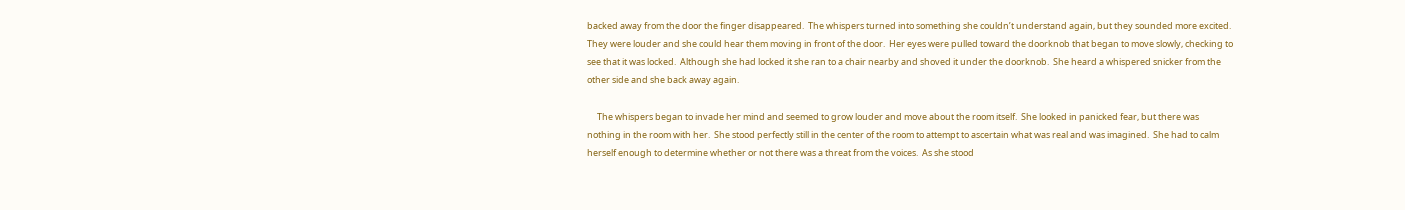backed away from the door the finger disappeared.  The whispers turned into something she couldn’t understand again, but they sounded more excited.  They were louder and she could hear them moving in front of the door.  Her eyes were pulled toward the doorknob that began to move slowly, checking to see that it was locked.  Although she had locked it she ran to a chair nearby and shoved it under the doorknob.  She heard a whispered snicker from the other side and she back away again.

     The whispers began to invade her mind and seemed to grow louder and move about the room itself.  She looked in panicked fear, but there was nothing in the room with her.  She stood perfectly still in the center of the room to attempt to ascertain what was real and was imagined.  She had to calm herself enough to determine whether or not there was a threat from the voices.  As she stood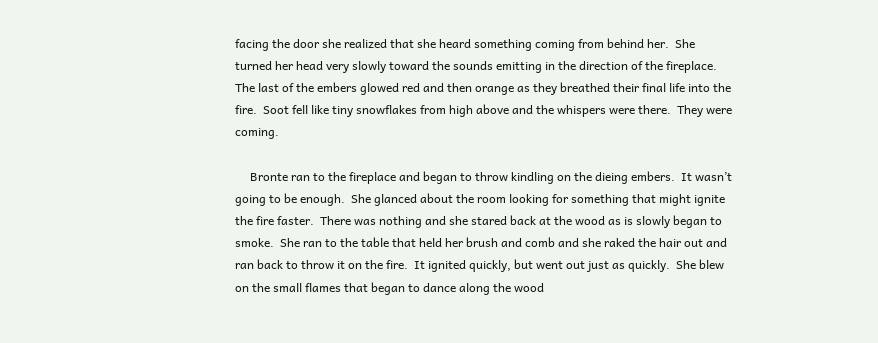facing the door she realized that she heard something coming from behind her.  She turned her head very slowly toward the sounds emitting in the direction of the fireplace.  The last of the embers glowed red and then orange as they breathed their final life into the fire.  Soot fell like tiny snowflakes from high above and the whispers were there.  They were coming.

     Bronte ran to the fireplace and began to throw kindling on the dieing embers.  It wasn’t going to be enough.  She glanced about the room looking for something that might ignite the fire faster.  There was nothing and she stared back at the wood as is slowly began to smoke.  She ran to the table that held her brush and comb and she raked the hair out and ran back to throw it on the fire.  It ignited quickly, but went out just as quickly.  She blew on the small flames that began to dance along the wood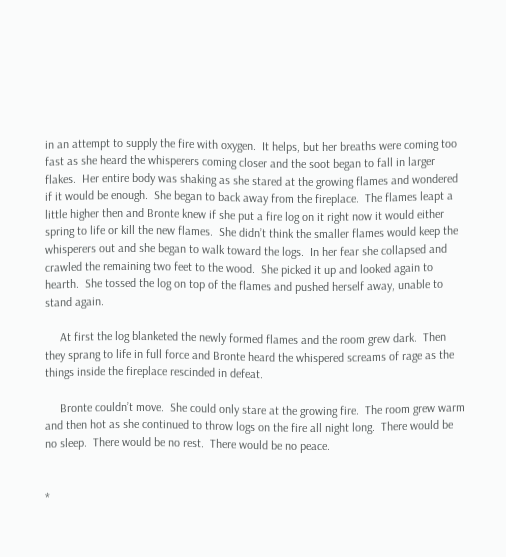in an attempt to supply the fire with oxygen.  It helps, but her breaths were coming too fast as she heard the whisperers coming closer and the soot began to fall in larger flakes.  Her entire body was shaking as she stared at the growing flames and wondered if it would be enough.  She began to back away from the fireplace.  The flames leapt a little higher then and Bronte knew if she put a fire log on it right now it would either spring to life or kill the new flames.  She didn’t think the smaller flames would keep the whisperers out and she began to walk toward the logs.  In her fear she collapsed and crawled the remaining two feet to the wood.  She picked it up and looked again to hearth.  She tossed the log on top of the flames and pushed herself away, unable to stand again.

     At first the log blanketed the newly formed flames and the room grew dark.  Then they sprang to life in full force and Bronte heard the whispered screams of rage as the things inside the fireplace rescinded in defeat.

     Bronte couldn’t move.  She could only stare at the growing fire.  The room grew warm and then hot as she continued to throw logs on the fire all night long.  There would be no sleep.  There would be no rest.  There would be no peace.


*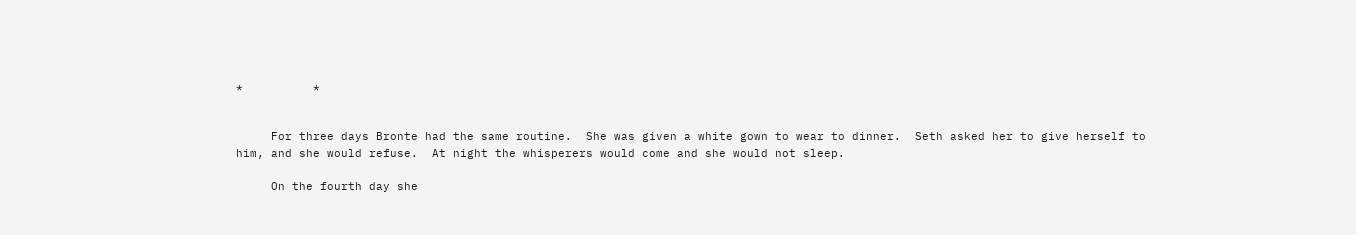*          *


     For three days Bronte had the same routine.  She was given a white gown to wear to dinner.  Seth asked her to give herself to him, and she would refuse.  At night the whisperers would come and she would not sleep.

     On the fourth day she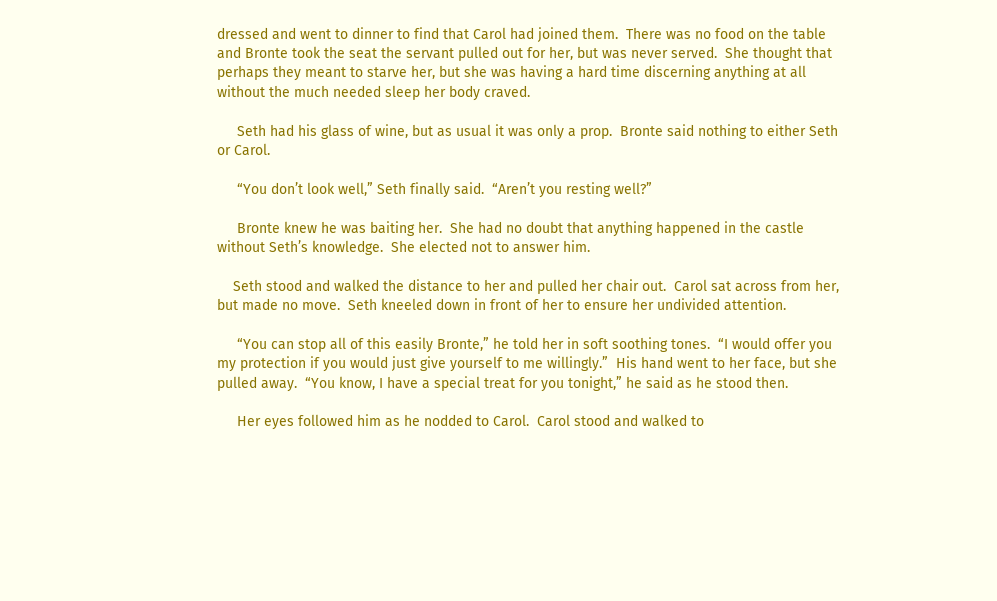dressed and went to dinner to find that Carol had joined them.  There was no food on the table and Bronte took the seat the servant pulled out for her, but was never served.  She thought that perhaps they meant to starve her, but she was having a hard time discerning anything at all without the much needed sleep her body craved.

     Seth had his glass of wine, but as usual it was only a prop.  Bronte said nothing to either Seth or Carol.

     “You don’t look well,” Seth finally said.  “Aren’t you resting well?”

     Bronte knew he was baiting her.  She had no doubt that anything happened in the castle without Seth’s knowledge.  She elected not to answer him.

    Seth stood and walked the distance to her and pulled her chair out.  Carol sat across from her, but made no move.  Seth kneeled down in front of her to ensure her undivided attention.

     “You can stop all of this easily Bronte,” he told her in soft soothing tones.  “I would offer you my protection if you would just give yourself to me willingly.”  His hand went to her face, but she pulled away.  “You know, I have a special treat for you tonight,” he said as he stood then.

     Her eyes followed him as he nodded to Carol.  Carol stood and walked to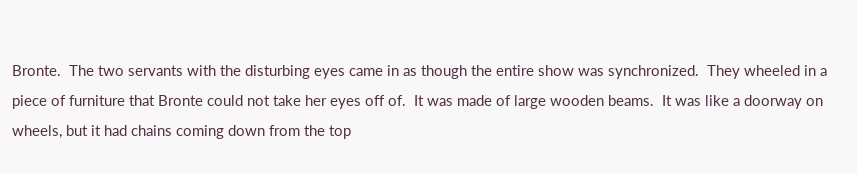Bronte.  The two servants with the disturbing eyes came in as though the entire show was synchronized.  They wheeled in a piece of furniture that Bronte could not take her eyes off of.  It was made of large wooden beams.  It was like a doorway on wheels, but it had chains coming down from the top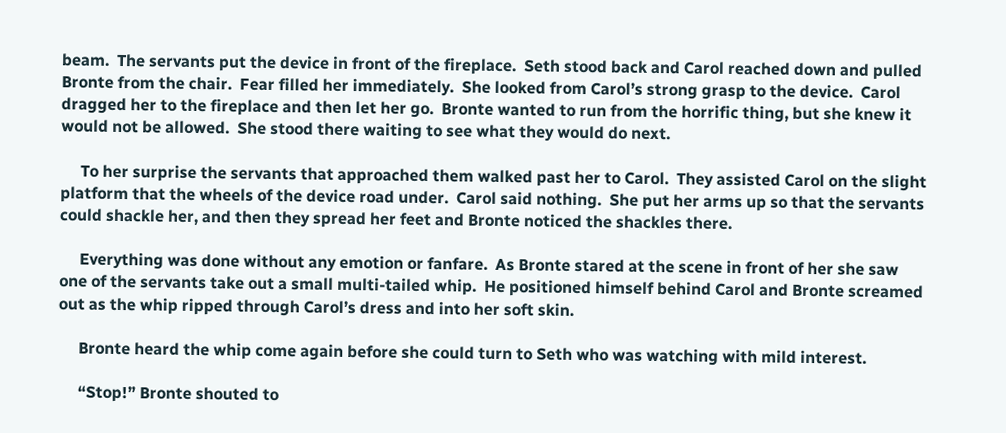beam.  The servants put the device in front of the fireplace.  Seth stood back and Carol reached down and pulled Bronte from the chair.  Fear filled her immediately.  She looked from Carol’s strong grasp to the device.  Carol dragged her to the fireplace and then let her go.  Bronte wanted to run from the horrific thing, but she knew it would not be allowed.  She stood there waiting to see what they would do next.

     To her surprise the servants that approached them walked past her to Carol.  They assisted Carol on the slight platform that the wheels of the device road under.  Carol said nothing.  She put her arms up so that the servants could shackle her, and then they spread her feet and Bronte noticed the shackles there.

     Everything was done without any emotion or fanfare.  As Bronte stared at the scene in front of her she saw one of the servants take out a small multi-tailed whip.  He positioned himself behind Carol and Bronte screamed out as the whip ripped through Carol’s dress and into her soft skin.

     Bronte heard the whip come again before she could turn to Seth who was watching with mild interest.

     “Stop!” Bronte shouted to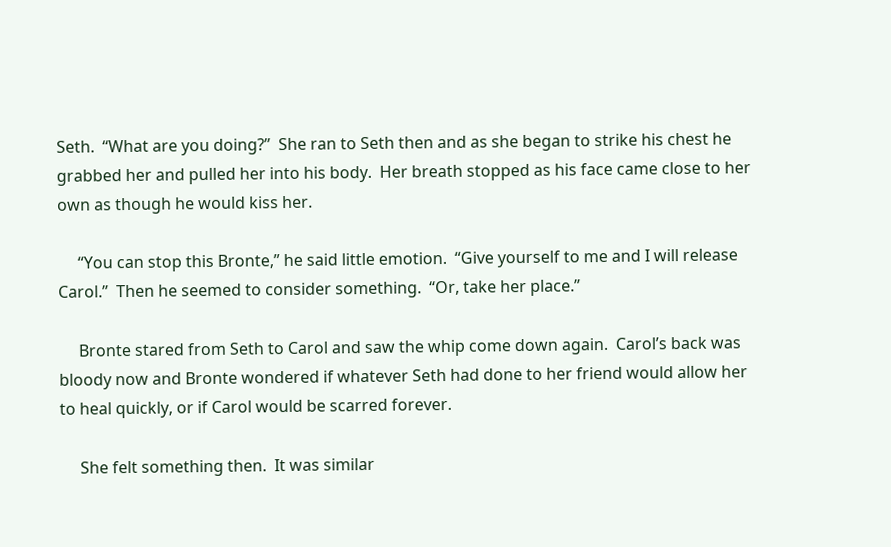Seth.  “What are you doing?”  She ran to Seth then and as she began to strike his chest he grabbed her and pulled her into his body.  Her breath stopped as his face came close to her own as though he would kiss her.

     “You can stop this Bronte,” he said little emotion.  “Give yourself to me and I will release Carol.”  Then he seemed to consider something.  “Or, take her place.”

     Bronte stared from Seth to Carol and saw the whip come down again.  Carol’s back was bloody now and Bronte wondered if whatever Seth had done to her friend would allow her to heal quickly, or if Carol would be scarred forever.

     She felt something then.  It was similar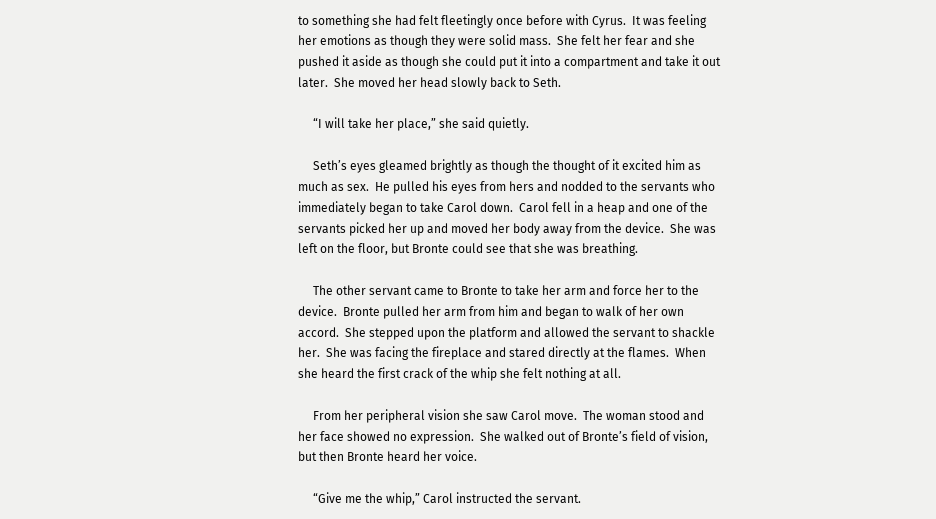to something she had felt fleetingly once before with Cyrus.  It was feeling her emotions as though they were solid mass.  She felt her fear and she pushed it aside as though she could put it into a compartment and take it out later.  She moved her head slowly back to Seth.

     “I will take her place,” she said quietly.

     Seth’s eyes gleamed brightly as though the thought of it excited him as much as sex.  He pulled his eyes from hers and nodded to the servants who immediately began to take Carol down.  Carol fell in a heap and one of the servants picked her up and moved her body away from the device.  She was left on the floor, but Bronte could see that she was breathing.

     The other servant came to Bronte to take her arm and force her to the device.  Bronte pulled her arm from him and began to walk of her own accord.  She stepped upon the platform and allowed the servant to shackle her.  She was facing the fireplace and stared directly at the flames.  When she heard the first crack of the whip she felt nothing at all.

     From her peripheral vision she saw Carol move.  The woman stood and her face showed no expression.  She walked out of Bronte’s field of vision, but then Bronte heard her voice.

     “Give me the whip,” Carol instructed the servant.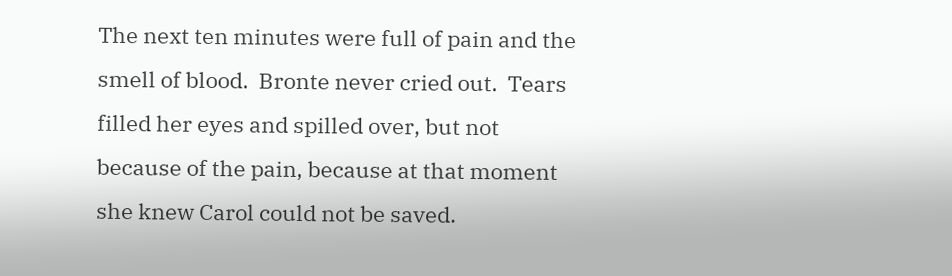The next ten minutes were full of pain and the smell of blood.  Bronte never cried out.  Tears filled her eyes and spilled over, but not because of the pain, because at that moment she knew Carol could not be saved.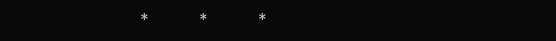*          *          *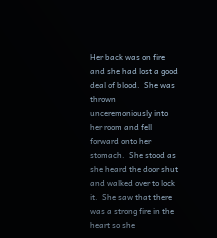Her back was on fire and she had lost a good deal of blood.  She was thrown unceremoniously into her room and fell forward onto her stomach.  She stood as she heard the door shut and walked over to lock it.  She saw that there was a strong fire in the heart so she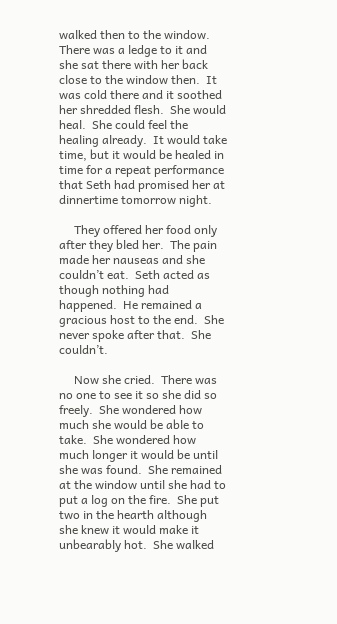walked then to the window.  There was a ledge to it and she sat there with her back close to the window then.  It was cold there and it soothed her shredded flesh.  She would heal.  She could feel the healing already.  It would take time, but it would be healed in time for a repeat performance that Seth had promised her at dinnertime tomorrow night.

     They offered her food only after they bled her.  The pain made her nauseas and she couldn’t eat.  Seth acted as though nothing had happened.  He remained a gracious host to the end.  She never spoke after that.  She couldn’t.

     Now she cried.  There was no one to see it so she did so freely.  She wondered how much she would be able to take.  She wondered how much longer it would be until she was found.  She remained at the window until she had to put a log on the fire.  She put two in the hearth although she knew it would make it unbearably hot.  She walked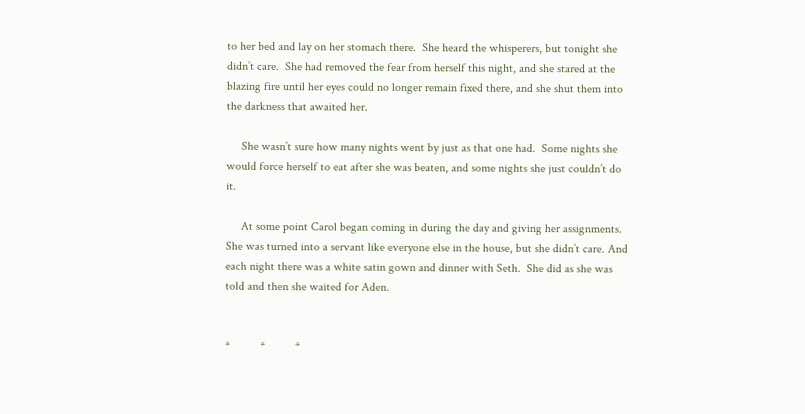to her bed and lay on her stomach there.  She heard the whisperers, but tonight she didn’t care.  She had removed the fear from herself this night, and she stared at the blazing fire until her eyes could no longer remain fixed there, and she shut them into the darkness that awaited her.

     She wasn’t sure how many nights went by just as that one had.  Some nights she would force herself to eat after she was beaten, and some nights she just couldn’t do it.

     At some point Carol began coming in during the day and giving her assignments.  She was turned into a servant like everyone else in the house, but she didn’t care. And each night there was a white satin gown and dinner with Seth.  She did as she was told and then she waited for Aden.


*          *          *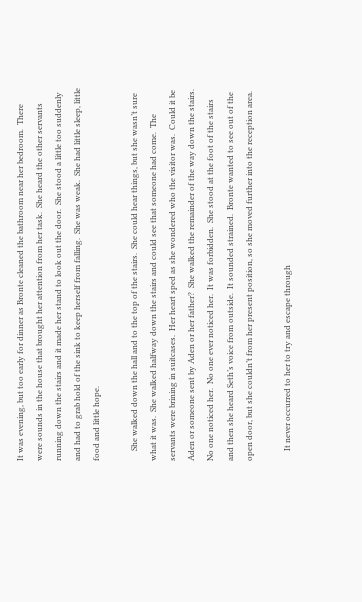It was evening, but too early for dinner as Bronte cleaned the bathroom near her bedroom.  There were sounds in the house that brought her attention from her task.  She heard the other servants running down the stairs and it made her stand to look out the door.  She stood a little too suddenly and had to grab hold of the sink to keep herself from falling.  She was weak.  She had little sleep, little food and little hope.

     She walked down the hall and to the top of the stairs.  She could hear things, but she wasn’t sure what it was.  She walked halfway down the stairs and could see that someone had come.  The servants were brining in suitcases.  Her heart sped as she wondered who the visitor was.  Could it be Aden or someone sent by Aden or her father?  She walked the remainder of the way down the stairs.  No one noticed her.  No one ever noticed her.  It was forbidden.  She stood at the foot of the stairs and then she heard Seth’s voice from outside.  It sounded strained.  Bronte wanted to see out of the open door, but she couldn’t from her present position, so she moved further into the reception area.

     It never occurred to her to try and escape through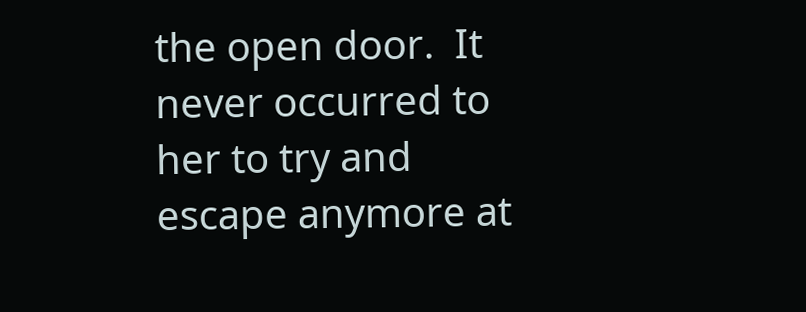the open door.  It never occurred to her to try and escape anymore at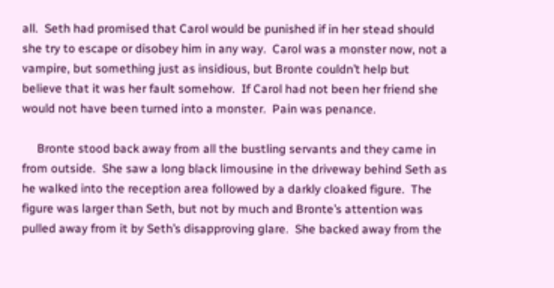all.  Seth had promised that Carol would be punished if in her stead should she try to escape or disobey him in any way.  Carol was a monster now, not a vampire, but something just as insidious, but Bronte couldn’t help but believe that it was her fault somehow.  If Carol had not been her friend she would not have been turned into a monster.  Pain was penance.

     Bronte stood back away from all the bustling servants and they came in from outside.  She saw a long black limousine in the driveway behind Seth as he walked into the reception area followed by a darkly cloaked figure.  The figure was larger than Seth, but not by much and Bronte’s attention was pulled away from it by Seth’s disapproving glare.  She backed away from the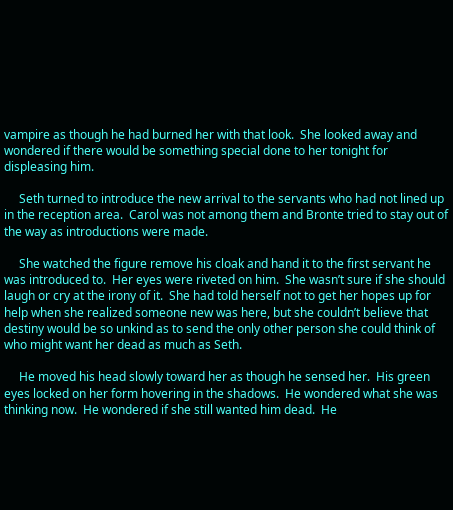vampire as though he had burned her with that look.  She looked away and wondered if there would be something special done to her tonight for displeasing him.

     Seth turned to introduce the new arrival to the servants who had not lined up in the reception area.  Carol was not among them and Bronte tried to stay out of the way as introductions were made.

     She watched the figure remove his cloak and hand it to the first servant he was introduced to.  Her eyes were riveted on him.  She wasn’t sure if she should laugh or cry at the irony of it.  She had told herself not to get her hopes up for help when she realized someone new was here, but she couldn’t believe that destiny would be so unkind as to send the only other person she could think of who might want her dead as much as Seth.

     He moved his head slowly toward her as though he sensed her.  His green eyes locked on her form hovering in the shadows.  He wondered what she was thinking now.  He wondered if she still wanted him dead.  He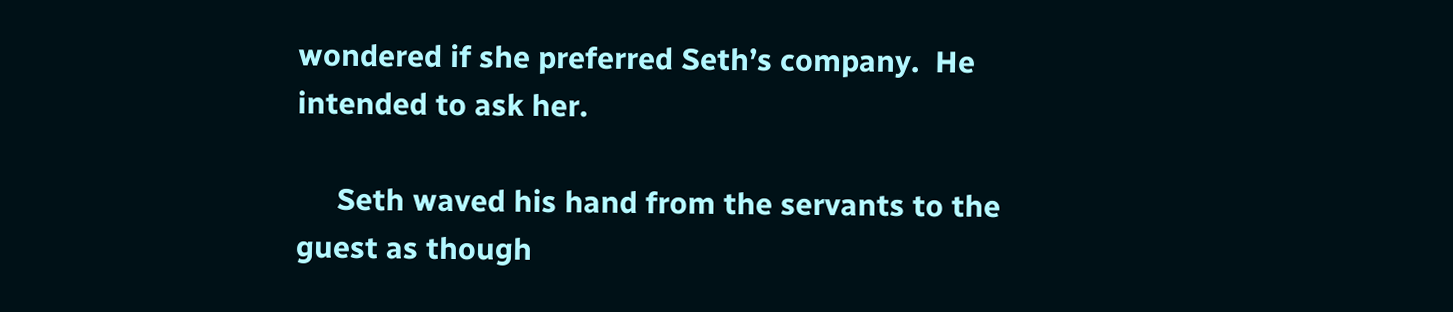wondered if she preferred Seth’s company.  He intended to ask her.

     Seth waved his hand from the servants to the guest as though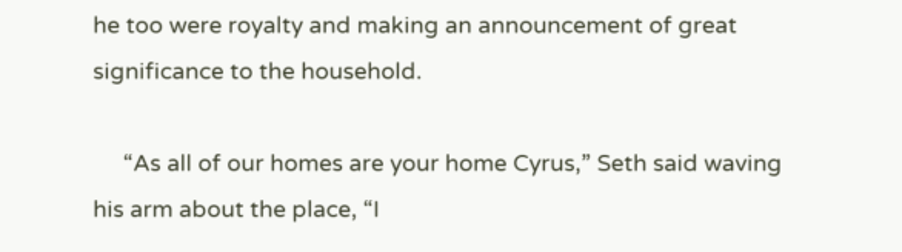he too were royalty and making an announcement of great significance to the household.

     “As all of our homes are your home Cyrus,” Seth said waving his arm about the place, “I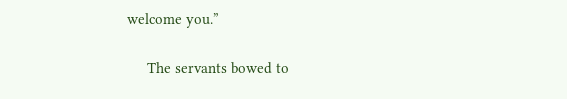welcome you.”

     The servants bowed to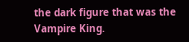the dark figure that was the Vampire King.